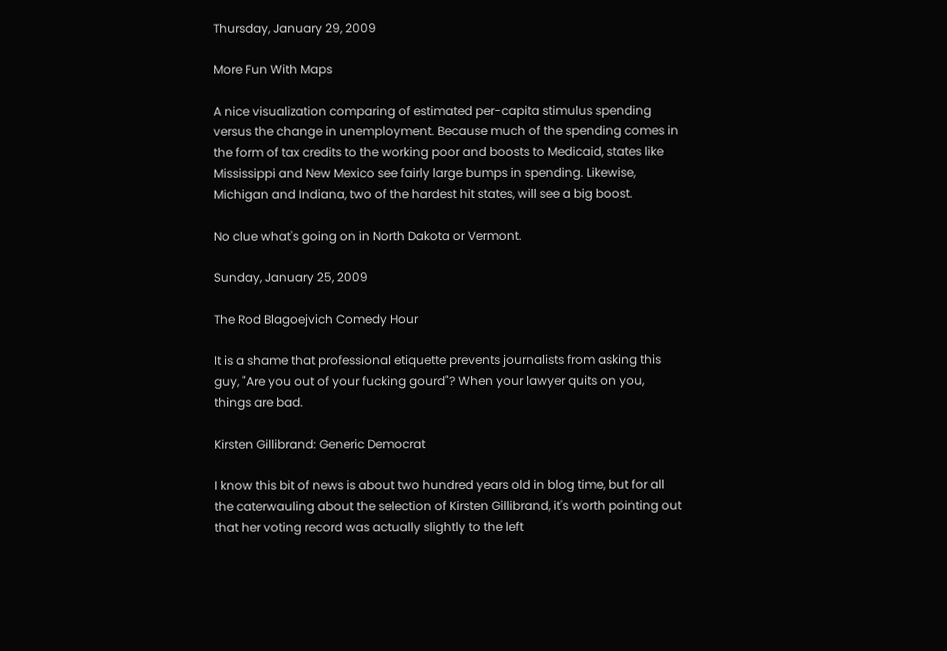Thursday, January 29, 2009

More Fun With Maps

A nice visualization comparing of estimated per-capita stimulus spending versus the change in unemployment. Because much of the spending comes in the form of tax credits to the working poor and boosts to Medicaid, states like Mississippi and New Mexico see fairly large bumps in spending. Likewise, Michigan and Indiana, two of the hardest hit states, will see a big boost.

No clue what's going on in North Dakota or Vermont.

Sunday, January 25, 2009

The Rod Blagoejvich Comedy Hour

It is a shame that professional etiquette prevents journalists from asking this guy, "Are you out of your fucking gourd"? When your lawyer quits on you, things are bad.

Kirsten Gillibrand: Generic Democrat

I know this bit of news is about two hundred years old in blog time, but for all the caterwauling about the selection of Kirsten Gillibrand, it's worth pointing out that her voting record was actually slightly to the left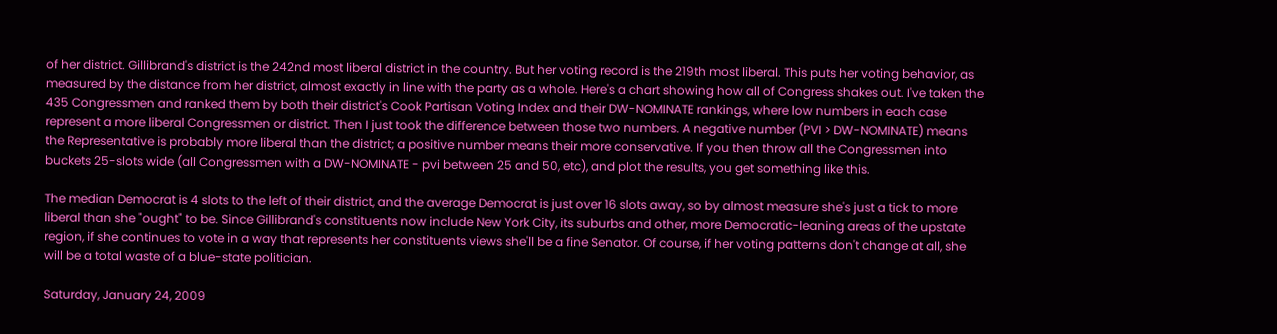of her district. Gillibrand's district is the 242nd most liberal district in the country. But her voting record is the 219th most liberal. This puts her voting behavior, as measured by the distance from her district, almost exactly in line with the party as a whole. Here's a chart showing how all of Congress shakes out. I've taken the 435 Congressmen and ranked them by both their district's Cook Partisan Voting Index and their DW-NOMINATE rankings, where low numbers in each case represent a more liberal Congressmen or district. Then I just took the difference between those two numbers. A negative number (PVI > DW-NOMINATE) means the Representative is probably more liberal than the district; a positive number means their more conservative. If you then throw all the Congressmen into buckets 25-slots wide (all Congressmen with a DW-NOMINATE - pvi between 25 and 50, etc), and plot the results, you get something like this.

The median Democrat is 4 slots to the left of their district, and the average Democrat is just over 16 slots away, so by almost measure she's just a tick to more liberal than she "ought" to be. Since Gillibrand's constituents now include New York City, its suburbs and other, more Democratic-leaning areas of the upstate region, if she continues to vote in a way that represents her constituents views she'll be a fine Senator. Of course, if her voting patterns don't change at all, she will be a total waste of a blue-state politician.

Saturday, January 24, 2009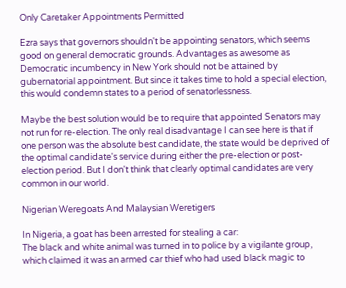Only Caretaker Appointments Permitted

Ezra says that governors shouldn't be appointing senators, which seems good on general democratic grounds. Advantages as awesome as Democratic incumbency in New York should not be attained by gubernatorial appointment. But since it takes time to hold a special election, this would condemn states to a period of senatorlessness.

Maybe the best solution would be to require that appointed Senators may not run for re-election. The only real disadvantage I can see here is that if one person was the absolute best candidate, the state would be deprived of the optimal candidate's service during either the pre-election or post-election period. But I don't think that clearly optimal candidates are very common in our world.

Nigerian Weregoats And Malaysian Weretigers

In Nigeria, a goat has been arrested for stealing a car:
The black and white animal was turned in to police by a vigilante group, which claimed it was an armed car thief who had used black magic to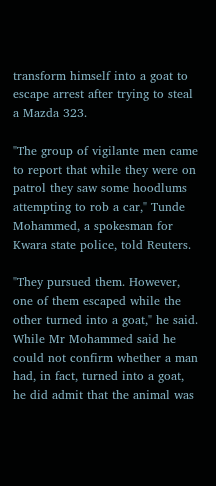transform himself into a goat to escape arrest after trying to steal a Mazda 323.

"The group of vigilante men came to report that while they were on patrol they saw some hoodlums attempting to rob a car," Tunde Mohammed, a spokesman for Kwara state police, told Reuters.

"They pursued them. However, one of them escaped while the other turned into a goat," he said. While Mr Mohammed said he could not confirm whether a man had, in fact, turned into a goat, he did admit that the animal was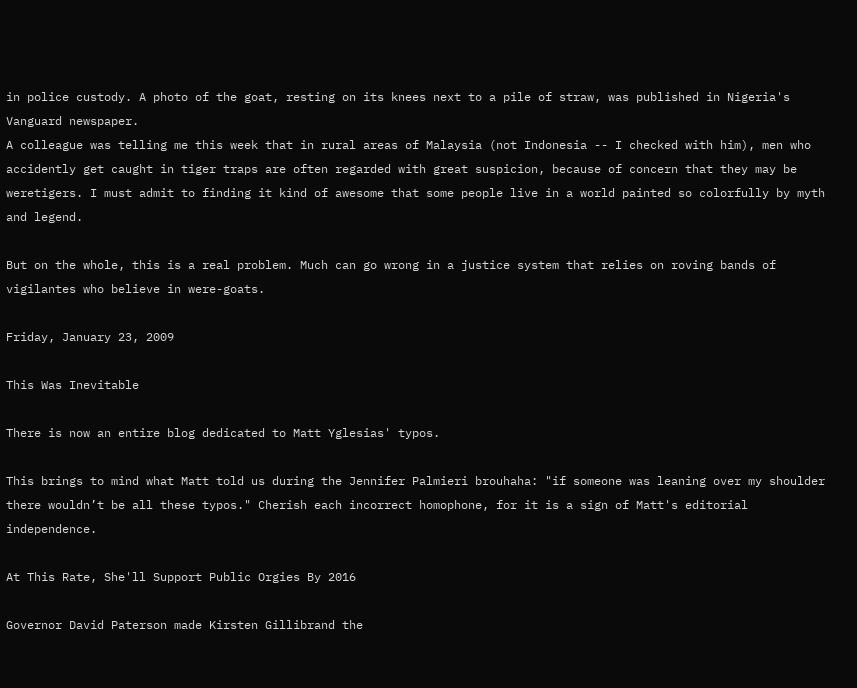in police custody. A photo of the goat, resting on its knees next to a pile of straw, was published in Nigeria's Vanguard newspaper.
A colleague was telling me this week that in rural areas of Malaysia (not Indonesia -- I checked with him), men who accidently get caught in tiger traps are often regarded with great suspicion, because of concern that they may be weretigers. I must admit to finding it kind of awesome that some people live in a world painted so colorfully by myth and legend.

But on the whole, this is a real problem. Much can go wrong in a justice system that relies on roving bands of vigilantes who believe in were-goats.

Friday, January 23, 2009

This Was Inevitable

There is now an entire blog dedicated to Matt Yglesias' typos.

This brings to mind what Matt told us during the Jennifer Palmieri brouhaha: "if someone was leaning over my shoulder there wouldn’t be all these typos." Cherish each incorrect homophone, for it is a sign of Matt's editorial independence.

At This Rate, She'll Support Public Orgies By 2016

Governor David Paterson made Kirsten Gillibrand the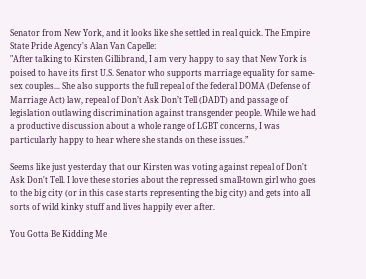Senator from New York, and it looks like she settled in real quick. The Empire State Pride Agency's Alan Van Capelle:
"After talking to Kirsten Gillibrand, I am very happy to say that New York is poised to have its first U.S. Senator who supports marriage equality for same-sex couples... She also supports the full repeal of the federal DOMA (Defense of Marriage Act) law, repeal of Don’t Ask Don’t Tell (DADT) and passage of legislation outlawing discrimination against transgender people. While we had a productive discussion about a whole range of LGBT concerns, I was particularly happy to hear where she stands on these issues.”

Seems like just yesterday that our Kirsten was voting against repeal of Don't Ask Don't Tell. I love these stories about the repressed small-town girl who goes to the big city (or in this case starts representing the big city) and gets into all sorts of wild kinky stuff and lives happily ever after.

You Gotta Be Kidding Me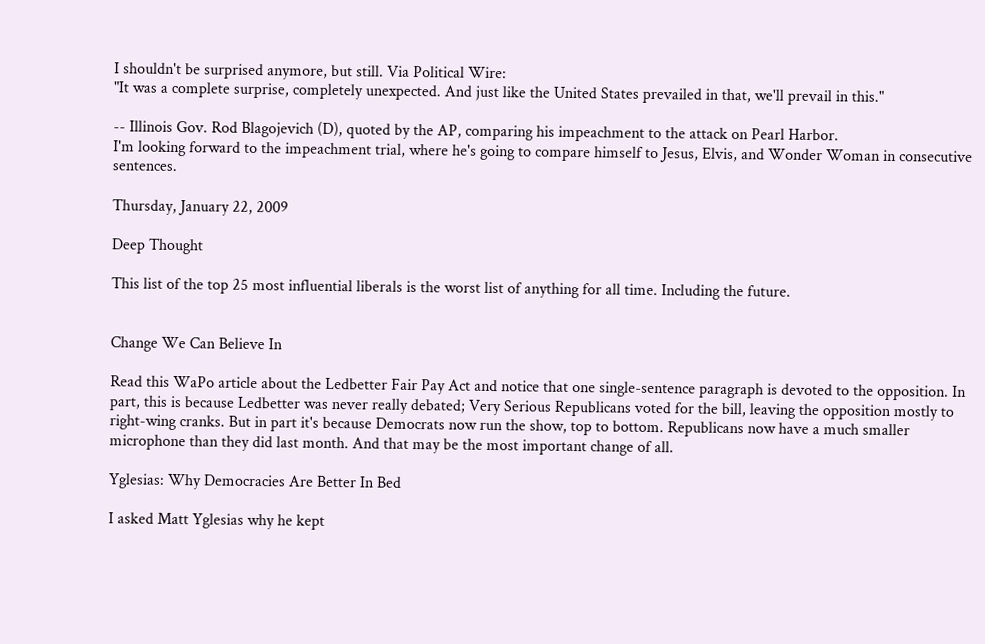I shouldn't be surprised anymore, but still. Via Political Wire:
"It was a complete surprise, completely unexpected. And just like the United States prevailed in that, we'll prevail in this."

-- Illinois Gov. Rod Blagojevich (D), quoted by the AP, comparing his impeachment to the attack on Pearl Harbor.
I'm looking forward to the impeachment trial, where he's going to compare himself to Jesus, Elvis, and Wonder Woman in consecutive sentences.

Thursday, January 22, 2009

Deep Thought

This list of the top 25 most influential liberals is the worst list of anything for all time. Including the future.


Change We Can Believe In

Read this WaPo article about the Ledbetter Fair Pay Act and notice that one single-sentence paragraph is devoted to the opposition. In part, this is because Ledbetter was never really debated; Very Serious Republicans voted for the bill, leaving the opposition mostly to right-wing cranks. But in part it's because Democrats now run the show, top to bottom. Republicans now have a much smaller microphone than they did last month. And that may be the most important change of all.

Yglesias: Why Democracies Are Better In Bed

I asked Matt Yglesias why he kept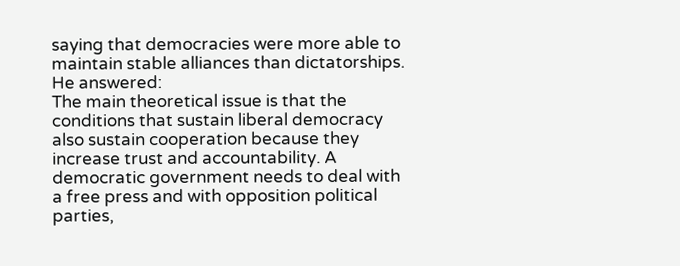saying that democracies were more able to maintain stable alliances than dictatorships. He answered:
The main theoretical issue is that the conditions that sustain liberal democracy also sustain cooperation because they increase trust and accountability. A democratic government needs to deal with a free press and with opposition political parties,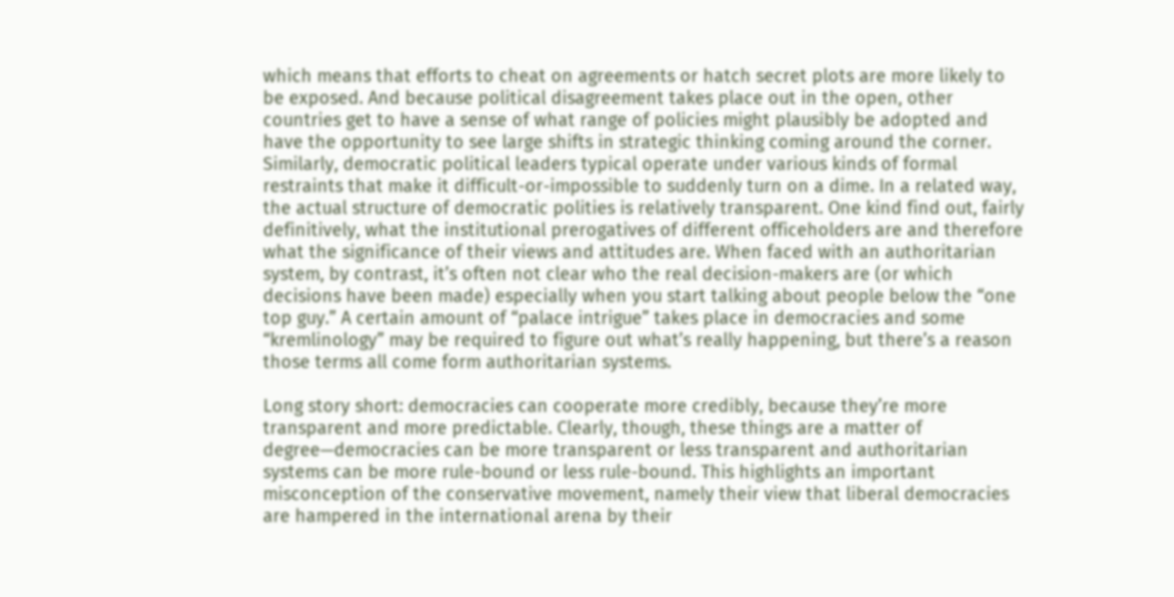which means that efforts to cheat on agreements or hatch secret plots are more likely to be exposed. And because political disagreement takes place out in the open, other countries get to have a sense of what range of policies might plausibly be adopted and have the opportunity to see large shifts in strategic thinking coming around the corner. Similarly, democratic political leaders typical operate under various kinds of formal restraints that make it difficult-or-impossible to suddenly turn on a dime. In a related way, the actual structure of democratic polities is relatively transparent. One kind find out, fairly definitively, what the institutional prerogatives of different officeholders are and therefore what the significance of their views and attitudes are. When faced with an authoritarian system, by contrast, it’s often not clear who the real decision-makers are (or which decisions have been made) especially when you start talking about people below the “one top guy.” A certain amount of “palace intrigue” takes place in democracies and some “kremlinology” may be required to figure out what’s really happening, but there’s a reason those terms all come form authoritarian systems.

Long story short: democracies can cooperate more credibly, because they’re more transparent and more predictable. Clearly, though, these things are a matter of degree—democracies can be more transparent or less transparent and authoritarian systems can be more rule-bound or less rule-bound. This highlights an important misconception of the conservative movement, namely their view that liberal democracies are hampered in the international arena by their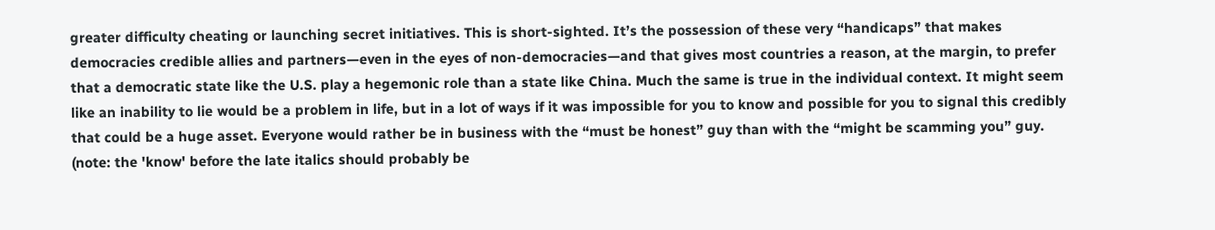greater difficulty cheating or launching secret initiatives. This is short-sighted. It’s the possession of these very “handicaps” that makes democracies credible allies and partners—even in the eyes of non-democracies—and that gives most countries a reason, at the margin, to prefer that a democratic state like the U.S. play a hegemonic role than a state like China. Much the same is true in the individual context. It might seem like an inability to lie would be a problem in life, but in a lot of ways if it was impossible for you to know and possible for you to signal this credibly that could be a huge asset. Everyone would rather be in business with the “must be honest” guy than with the “might be scamming you” guy.
(note: the 'know' before the late italics should probably be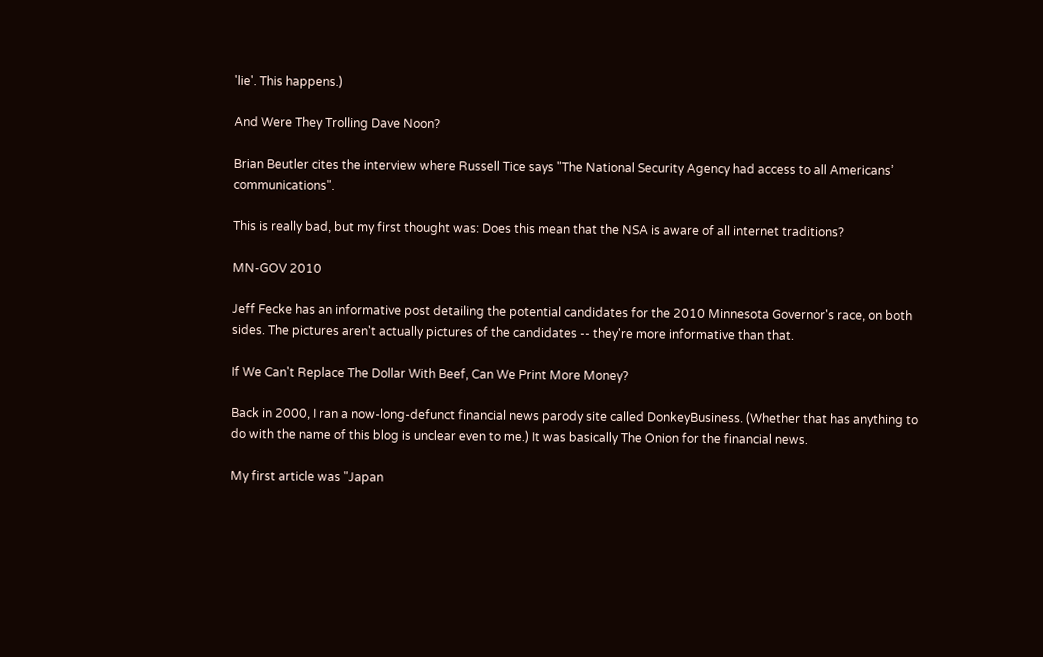'lie'. This happens.)

And Were They Trolling Dave Noon?

Brian Beutler cites the interview where Russell Tice says "The National Security Agency had access to all Americans’ communications".

This is really bad, but my first thought was: Does this mean that the NSA is aware of all internet traditions?

MN-GOV 2010

Jeff Fecke has an informative post detailing the potential candidates for the 2010 Minnesota Governor's race, on both sides. The pictures aren't actually pictures of the candidates -- they're more informative than that.

If We Can't Replace The Dollar With Beef, Can We Print More Money?

Back in 2000, I ran a now-long-defunct financial news parody site called DonkeyBusiness. (Whether that has anything to do with the name of this blog is unclear even to me.) It was basically The Onion for the financial news.

My first article was "Japan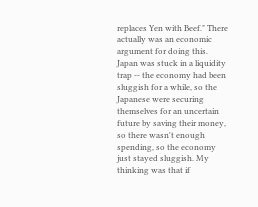replaces Yen with Beef." There actually was an economic argument for doing this. Japan was stuck in a liquidity trap -- the economy had been sluggish for a while, so the Japanese were securing themselves for an uncertain future by saving their money, so there wasn't enough spending, so the economy just stayed sluggish. My thinking was that if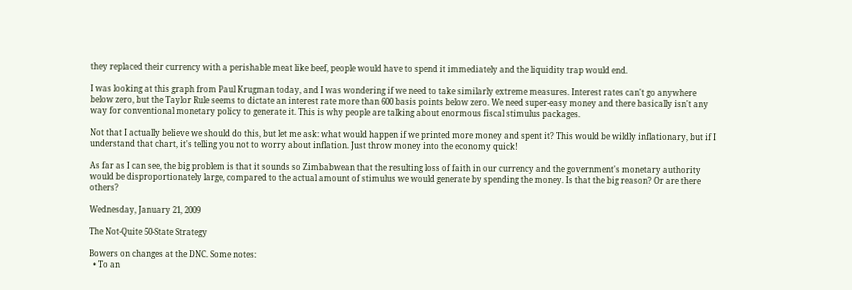they replaced their currency with a perishable meat like beef, people would have to spend it immediately and the liquidity trap would end.

I was looking at this graph from Paul Krugman today, and I was wondering if we need to take similarly extreme measures. Interest rates can't go anywhere below zero, but the Taylor Rule seems to dictate an interest rate more than 600 basis points below zero. We need super-easy money and there basically isn't any way for conventional monetary policy to generate it. This is why people are talking about enormous fiscal stimulus packages.

Not that I actually believe we should do this, but let me ask: what would happen if we printed more money and spent it? This would be wildly inflationary, but if I understand that chart, it's telling you not to worry about inflation. Just throw money into the economy quick!

As far as I can see, the big problem is that it sounds so Zimbabwean that the resulting loss of faith in our currency and the government's monetary authority would be disproportionately large, compared to the actual amount of stimulus we would generate by spending the money. Is that the big reason? Or are there others?

Wednesday, January 21, 2009

The Not-Quite 50-State Strategy

Bowers on changes at the DNC. Some notes:
  • To an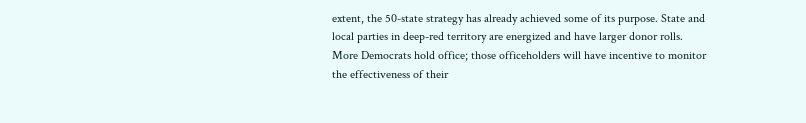extent, the 50-state strategy has already achieved some of its purpose. State and local parties in deep-red territory are energized and have larger donor rolls. More Democrats hold office; those officeholders will have incentive to monitor the effectiveness of their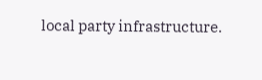local party infrastructure.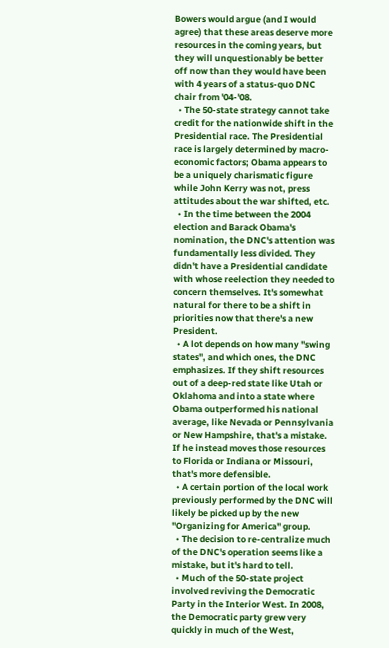Bowers would argue (and I would agree) that these areas deserve more resources in the coming years, but they will unquestionably be better off now than they would have been with 4 years of a status-quo DNC chair from '04-'08.
  • The 50-state strategy cannot take credit for the nationwide shift in the Presidential race. The Presidential race is largely determined by macro-economic factors; Obama appears to be a uniquely charismatic figure while John Kerry was not, press attitudes about the war shifted, etc.
  • In the time between the 2004 election and Barack Obama's nomination, the DNC's attention was fundamentally less divided. They didn't have a Presidential candidate with whose reelection they needed to concern themselves. It's somewhat natural for there to be a shift in priorities now that there's a new President.
  • A lot depends on how many "swing states", and which ones, the DNC emphasizes. If they shift resources out of a deep-red state like Utah or Oklahoma and into a state where Obama outperformed his national average, like Nevada or Pennsylvania or New Hampshire, that's a mistake. If he instead moves those resources to Florida or Indiana or Missouri, that's more defensible.
  • A certain portion of the local work previously performed by the DNC will likely be picked up by the new "Organizing for America" group.
  • The decision to re-centralize much of the DNC's operation seems like a mistake, but it's hard to tell.
  • Much of the 50-state project involved reviving the Democratic Party in the Interior West. In 2008, the Democratic party grew very quickly in much of the West,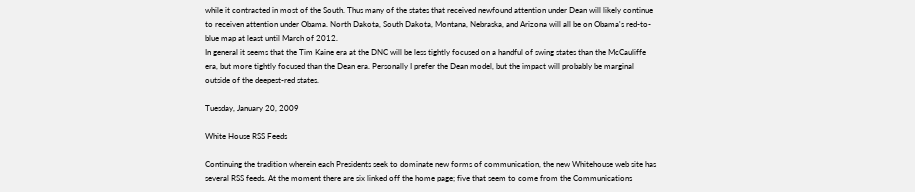while it contracted in most of the South. Thus many of the states that received newfound attention under Dean will likely continue to receiven attention under Obama. North Dakota, South Dakota, Montana, Nebraska, and Arizona will all be on Obama's red-to-blue map at least until March of 2012.
In general it seems that the Tim Kaine era at the DNC will be less tightly focused on a handful of swing states than the McCauliffe era, but more tightly focused than the Dean era. Personally I prefer the Dean model, but the impact will probably be marginal outside of the deepest-red states.

Tuesday, January 20, 2009

White House RSS Feeds

Continuing the tradition wherein each Presidents seek to dominate new forms of communication, the new Whitehouse web site has several RSS feeds. At the moment there are six linked off the home page; five that seem to come from the Communications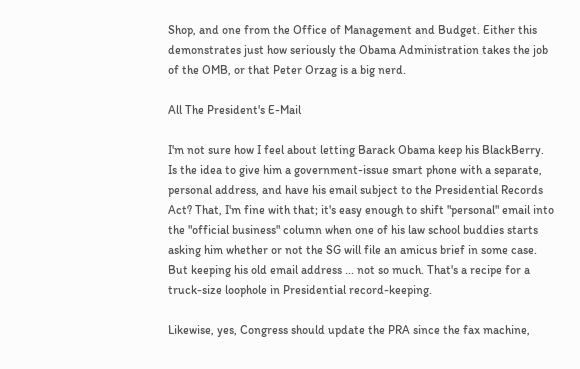Shop, and one from the Office of Management and Budget. Either this demonstrates just how seriously the Obama Administration takes the job of the OMB, or that Peter Orzag is a big nerd.

All The President's E-Mail

I'm not sure how I feel about letting Barack Obama keep his BlackBerry. Is the idea to give him a government-issue smart phone with a separate, personal address, and have his email subject to the Presidential Records Act? That, I'm fine with that; it's easy enough to shift "personal" email into the "official business" column when one of his law school buddies starts asking him whether or not the SG will file an amicus brief in some case. But keeping his old email address ... not so much. That's a recipe for a truck-size loophole in Presidential record-keeping.

Likewise, yes, Congress should update the PRA since the fax machine,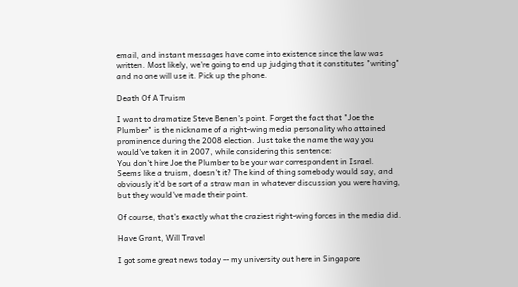email, and instant messages have come into existence since the law was written. Most likely, we're going to end up judging that it constitutes "writing" and no one will use it. Pick up the phone.

Death Of A Truism

I want to dramatize Steve Benen's point. Forget the fact that "Joe the Plumber" is the nickname of a right-wing media personality who attained prominence during the 2008 election. Just take the name the way you would've taken it in 2007, while considering this sentence:
You don't hire Joe the Plumber to be your war correspondent in Israel.
Seems like a truism, doesn't it? The kind of thing somebody would say, and obviously it'd be sort of a straw man in whatever discussion you were having, but they would've made their point.

Of course, that's exactly what the craziest right-wing forces in the media did.

Have Grant, Will Travel

I got some great news today -- my university out here in Singapore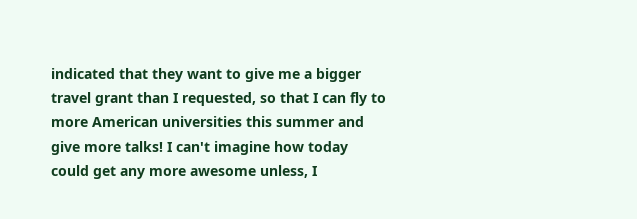indicated that they want to give me a bigger travel grant than I requested, so that I can fly to more American universities this summer and give more talks! I can't imagine how today could get any more awesome unless, I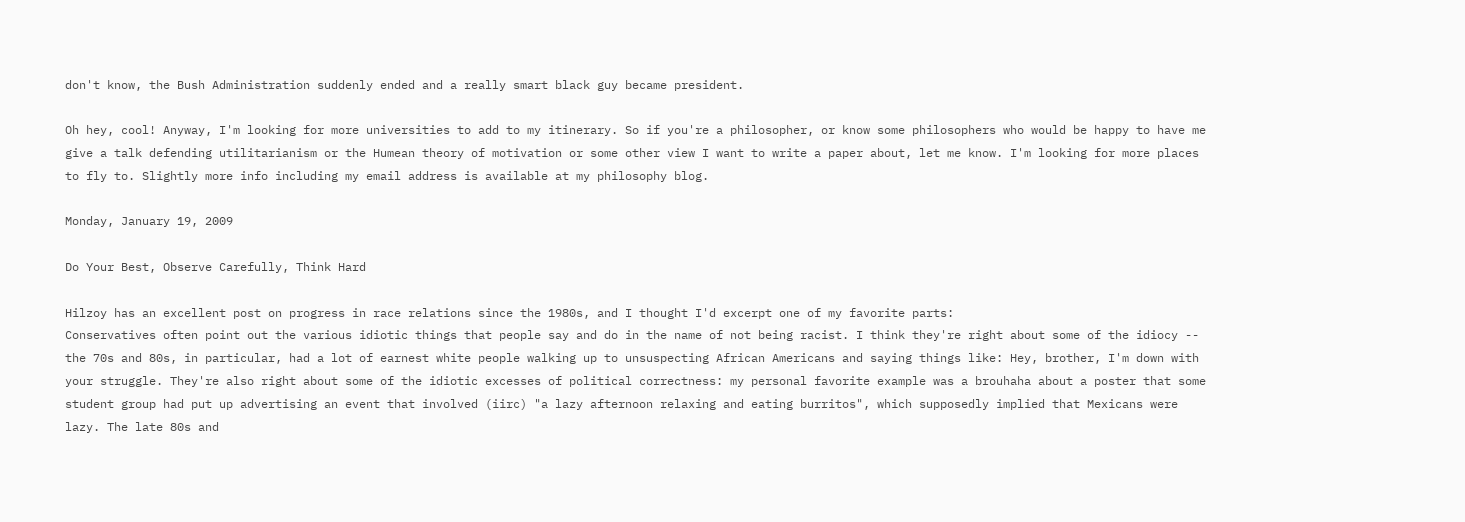don't know, the Bush Administration suddenly ended and a really smart black guy became president.

Oh hey, cool! Anyway, I'm looking for more universities to add to my itinerary. So if you're a philosopher, or know some philosophers who would be happy to have me give a talk defending utilitarianism or the Humean theory of motivation or some other view I want to write a paper about, let me know. I'm looking for more places to fly to. Slightly more info including my email address is available at my philosophy blog.

Monday, January 19, 2009

Do Your Best, Observe Carefully, Think Hard

Hilzoy has an excellent post on progress in race relations since the 1980s, and I thought I'd excerpt one of my favorite parts:
Conservatives often point out the various idiotic things that people say and do in the name of not being racist. I think they're right about some of the idiocy -- the 70s and 80s, in particular, had a lot of earnest white people walking up to unsuspecting African Americans and saying things like: Hey, brother, I'm down with your struggle. They're also right about some of the idiotic excesses of political correctness: my personal favorite example was a brouhaha about a poster that some student group had put up advertising an event that involved (iirc) "a lazy afternoon relaxing and eating burritos", which supposedly implied that Mexicans were lazy. The late 80s and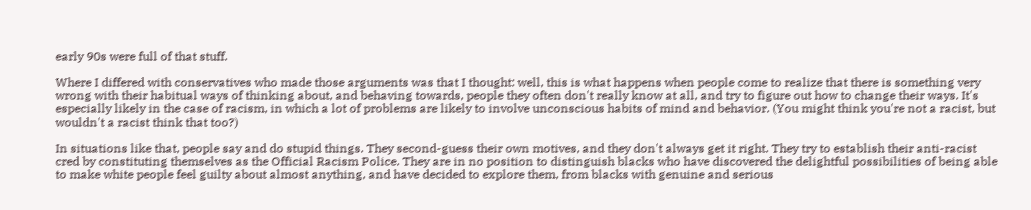early 90s were full of that stuff.

Where I differed with conservatives who made those arguments was that I thought: well, this is what happens when people come to realize that there is something very wrong with their habitual ways of thinking about, and behaving towards, people they often don't really know at all, and try to figure out how to change their ways. It's especially likely in the case of racism, in which a lot of problems are likely to involve unconscious habits of mind and behavior. (You might think you're not a racist, but wouldn't a racist think that too?)

In situations like that, people say and do stupid things. They second-guess their own motives, and they don't always get it right. They try to establish their anti-racist cred by constituting themselves as the Official Racism Police. They are in no position to distinguish blacks who have discovered the delightful possibilities of being able to make white people feel guilty about almost anything, and have decided to explore them, from blacks with genuine and serious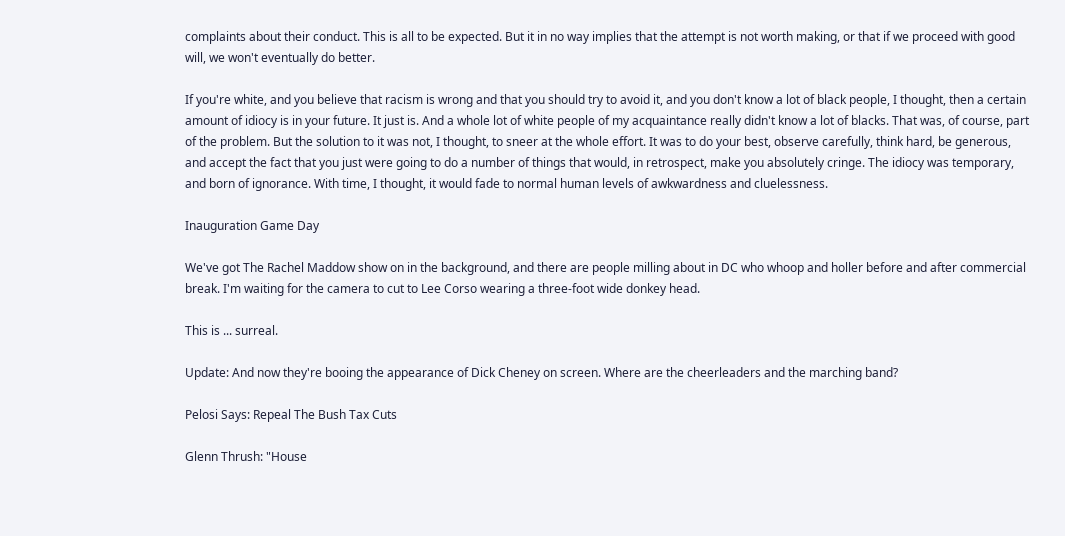complaints about their conduct. This is all to be expected. But it in no way implies that the attempt is not worth making, or that if we proceed with good will, we won't eventually do better.

If you're white, and you believe that racism is wrong and that you should try to avoid it, and you don't know a lot of black people, I thought, then a certain amount of idiocy is in your future. It just is. And a whole lot of white people of my acquaintance really didn't know a lot of blacks. That was, of course, part of the problem. But the solution to it was not, I thought, to sneer at the whole effort. It was to do your best, observe carefully, think hard, be generous, and accept the fact that you just were going to do a number of things that would, in retrospect, make you absolutely cringe. The idiocy was temporary, and born of ignorance. With time, I thought, it would fade to normal human levels of awkwardness and cluelessness.

Inauguration Game Day

We've got The Rachel Maddow show on in the background, and there are people milling about in DC who whoop and holler before and after commercial break. I'm waiting for the camera to cut to Lee Corso wearing a three-foot wide donkey head.

This is ... surreal.

Update: And now they're booing the appearance of Dick Cheney on screen. Where are the cheerleaders and the marching band?

Pelosi Says: Repeal The Bush Tax Cuts

Glenn Thrush: "House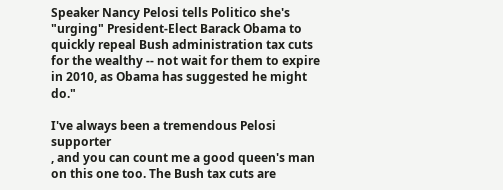Speaker Nancy Pelosi tells Politico she's "urging" President-Elect Barack Obama to quickly repeal Bush administration tax cuts for the wealthy -- not wait for them to expire in 2010, as Obama has suggested he might do."

I've always been a tremendous Pelosi supporter
, and you can count me a good queen's man on this one too. The Bush tax cuts are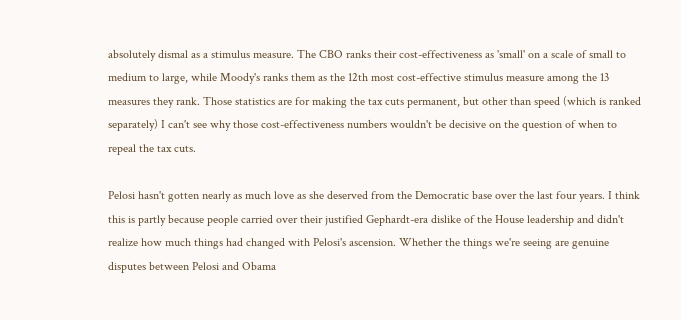absolutely dismal as a stimulus measure. The CBO ranks their cost-effectiveness as 'small' on a scale of small to medium to large, while Moody's ranks them as the 12th most cost-effective stimulus measure among the 13 measures they rank. Those statistics are for making the tax cuts permanent, but other than speed (which is ranked separately) I can't see why those cost-effectiveness numbers wouldn't be decisive on the question of when to repeal the tax cuts.

Pelosi hasn't gotten nearly as much love as she deserved from the Democratic base over the last four years. I think this is partly because people carried over their justified Gephardt-era dislike of the House leadership and didn't realize how much things had changed with Pelosi's ascension. Whether the things we're seeing are genuine disputes between Pelosi and Obama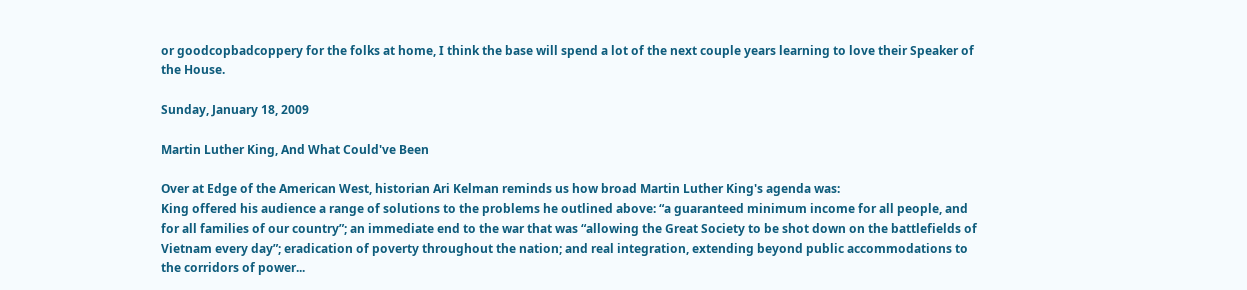or goodcopbadcoppery for the folks at home, I think the base will spend a lot of the next couple years learning to love their Speaker of the House.

Sunday, January 18, 2009

Martin Luther King, And What Could've Been

Over at Edge of the American West, historian Ari Kelman reminds us how broad Martin Luther King's agenda was:
King offered his audience a range of solutions to the problems he outlined above: “a guaranteed minimum income for all people, and for all families of our country”; an immediate end to the war that was “allowing the Great Society to be shot down on the battlefields of Vietnam every day”; eradication of poverty throughout the nation; and real integration, extending beyond public accommodations to the corridors of power...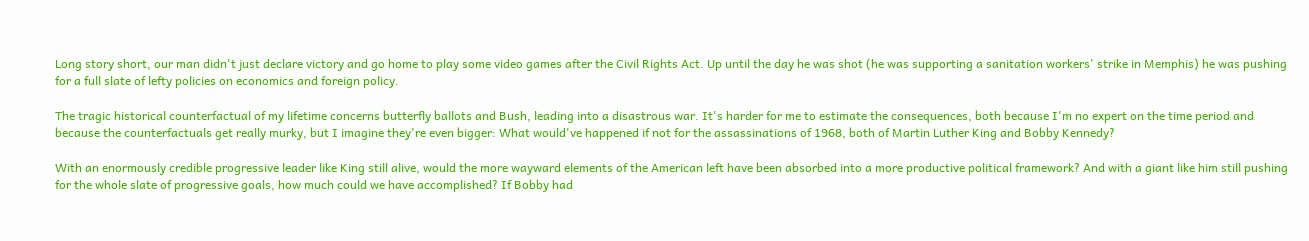Long story short, our man didn't just declare victory and go home to play some video games after the Civil Rights Act. Up until the day he was shot (he was supporting a sanitation workers' strike in Memphis) he was pushing for a full slate of lefty policies on economics and foreign policy.

The tragic historical counterfactual of my lifetime concerns butterfly ballots and Bush, leading into a disastrous war. It's harder for me to estimate the consequences, both because I'm no expert on the time period and because the counterfactuals get really murky, but I imagine they're even bigger: What would've happened if not for the assassinations of 1968, both of Martin Luther King and Bobby Kennedy?

With an enormously credible progressive leader like King still alive, would the more wayward elements of the American left have been absorbed into a more productive political framework? And with a giant like him still pushing for the whole slate of progressive goals, how much could we have accomplished? If Bobby had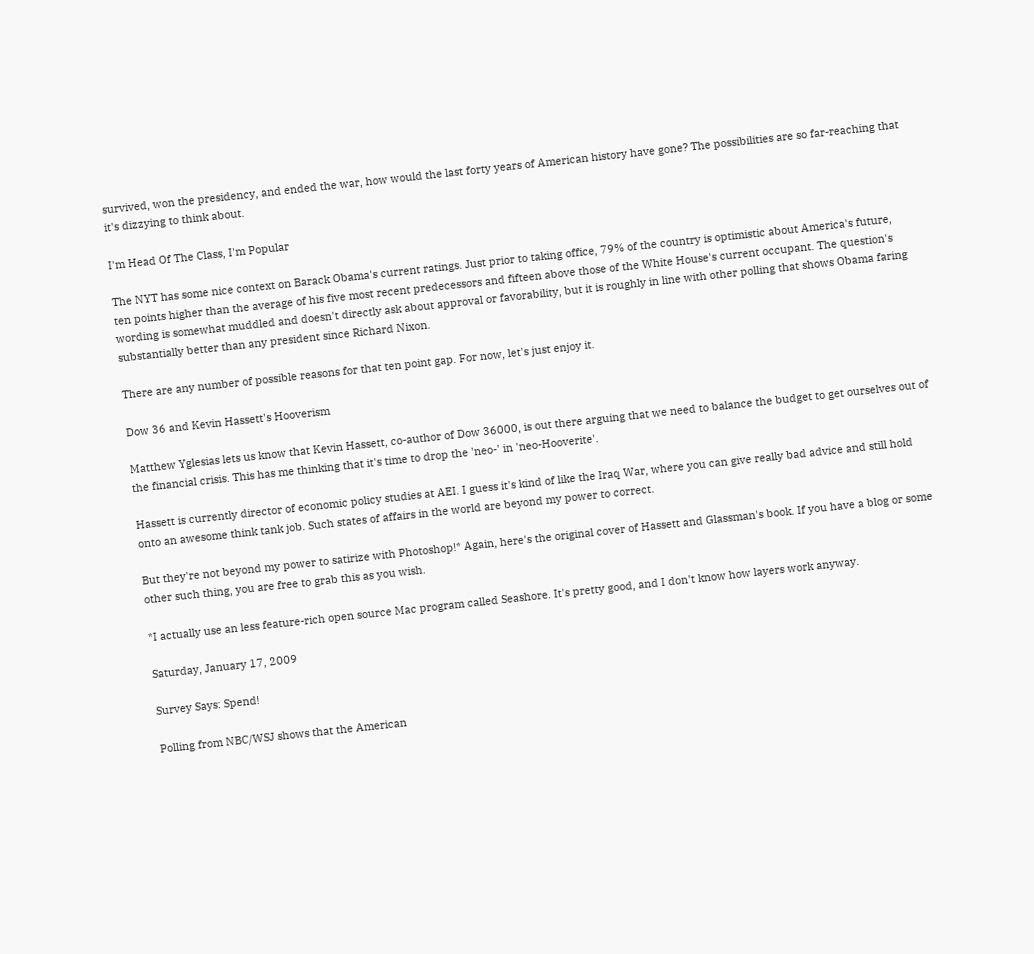survived, won the presidency, and ended the war, how would the last forty years of American history have gone? The possibilities are so far-reaching that it's dizzying to think about.

I'm Head Of The Class, I'm Popular

The NYT has some nice context on Barack Obama's current ratings. Just prior to taking office, 79% of the country is optimistic about America's future, ten points higher than the average of his five most recent predecessors and fifteen above those of the White House's current occupant. The question's wording is somewhat muddled and doesn't directly ask about approval or favorability, but it is roughly in line with other polling that shows Obama faring substantially better than any president since Richard Nixon.

There are any number of possible reasons for that ten point gap. For now, let's just enjoy it.

Dow 36 and Kevin Hassett's Hooverism

Matthew Yglesias lets us know that Kevin Hassett, co-author of Dow 36000, is out there arguing that we need to balance the budget to get ourselves out of the financial crisis. This has me thinking that it's time to drop the 'neo-' in 'neo-Hooverite'.

Hassett is currently director of economic policy studies at AEI. I guess it's kind of like the Iraq War, where you can give really bad advice and still hold onto an awesome think tank job. Such states of affairs in the world are beyond my power to correct.

But they're not beyond my power to satirize with Photoshop!* Again, here's the original cover of Hassett and Glassman's book. If you have a blog or some other such thing, you are free to grab this as you wish.

*I actually use an less feature-rich open source Mac program called Seashore. It's pretty good, and I don't know how layers work anyway.

Saturday, January 17, 2009

Survey Says: Spend!

Polling from NBC/WSJ shows that the American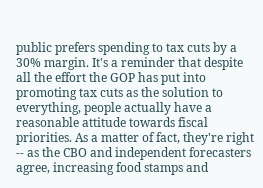public prefers spending to tax cuts by a 30% margin. It's a reminder that despite all the effort the GOP has put into promoting tax cuts as the solution to everything, people actually have a reasonable attitude towards fiscal priorities. As a matter of fact, they're right -- as the CBO and independent forecasters agree, increasing food stamps and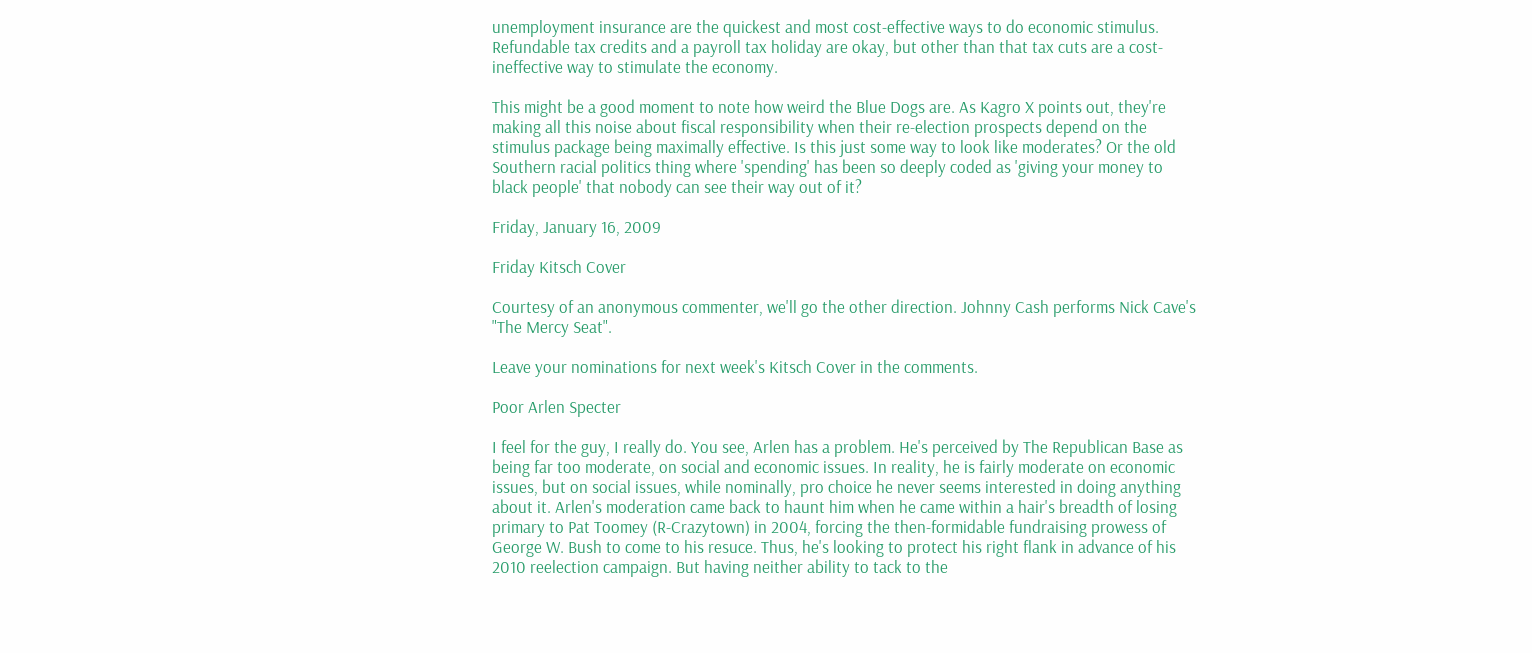unemployment insurance are the quickest and most cost-effective ways to do economic stimulus. Refundable tax credits and a payroll tax holiday are okay, but other than that tax cuts are a cost-ineffective way to stimulate the economy.

This might be a good moment to note how weird the Blue Dogs are. As Kagro X points out, they're making all this noise about fiscal responsibility when their re-election prospects depend on the stimulus package being maximally effective. Is this just some way to look like moderates? Or the old Southern racial politics thing where 'spending' has been so deeply coded as 'giving your money to black people' that nobody can see their way out of it?

Friday, January 16, 2009

Friday Kitsch Cover

Courtesy of an anonymous commenter, we'll go the other direction. Johnny Cash performs Nick Cave's "The Mercy Seat".

Leave your nominations for next week's Kitsch Cover in the comments.

Poor Arlen Specter

I feel for the guy, I really do. You see, Arlen has a problem. He's perceived by The Republican Base as being far too moderate, on social and economic issues. In reality, he is fairly moderate on economic issues, but on social issues, while nominally, pro choice he never seems interested in doing anything about it. Arlen's moderation came back to haunt him when he came within a hair's breadth of losing primary to Pat Toomey (R-Crazytown) in 2004, forcing the then-formidable fundraising prowess of George W. Bush to come to his resuce. Thus, he's looking to protect his right flank in advance of his 2010 reelection campaign. But having neither ability to tack to the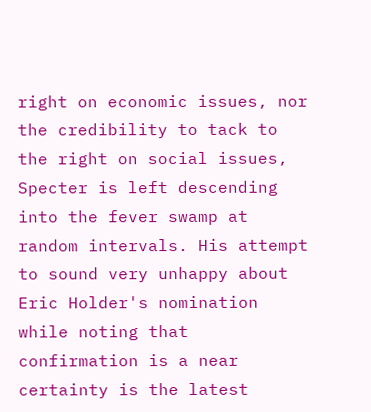right on economic issues, nor the credibility to tack to the right on social issues, Specter is left descending into the fever swamp at random intervals. His attempt to sound very unhappy about Eric Holder's nomination while noting that confirmation is a near certainty is the latest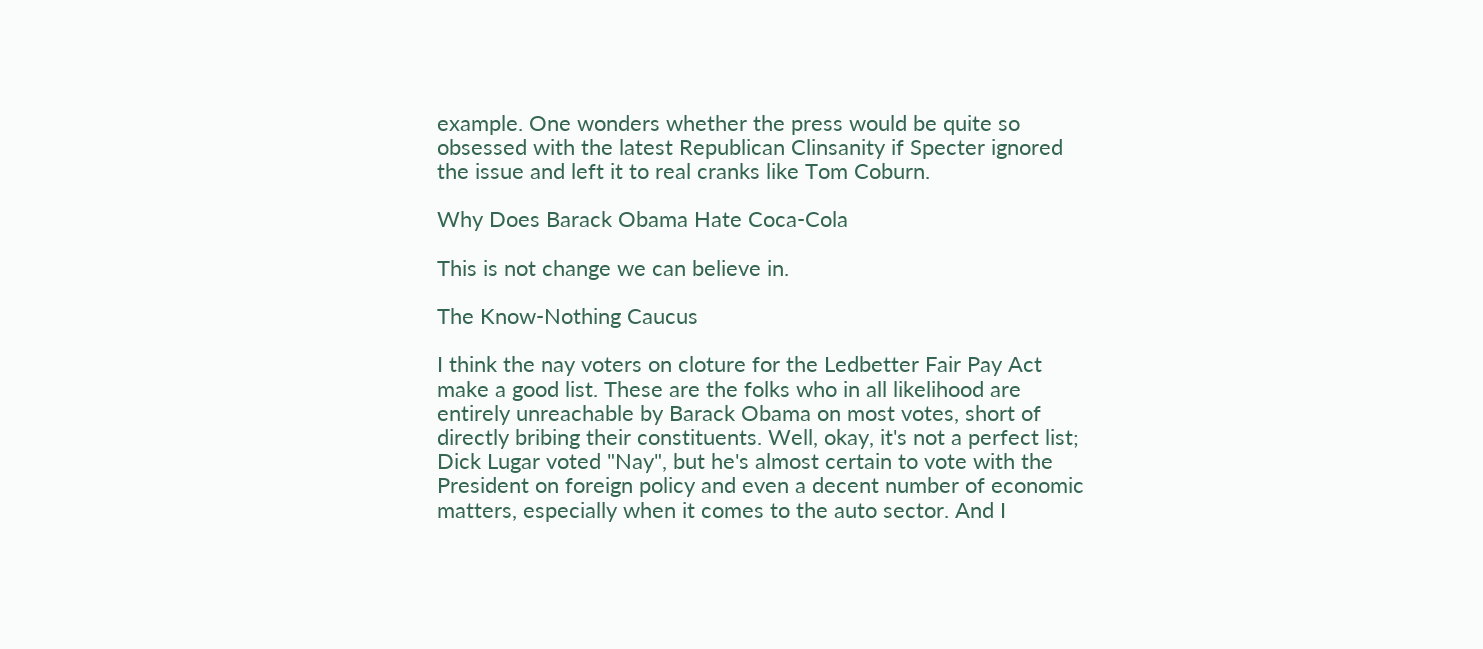example. One wonders whether the press would be quite so obsessed with the latest Republican Clinsanity if Specter ignored the issue and left it to real cranks like Tom Coburn.

Why Does Barack Obama Hate Coca-Cola

This is not change we can believe in.

The Know-Nothing Caucus

I think the nay voters on cloture for the Ledbetter Fair Pay Act make a good list. These are the folks who in all likelihood are entirely unreachable by Barack Obama on most votes, short of directly bribing their constituents. Well, okay, it's not a perfect list; Dick Lugar voted "Nay", but he's almost certain to vote with the President on foreign policy and even a decent number of economic matters, especially when it comes to the auto sector. And I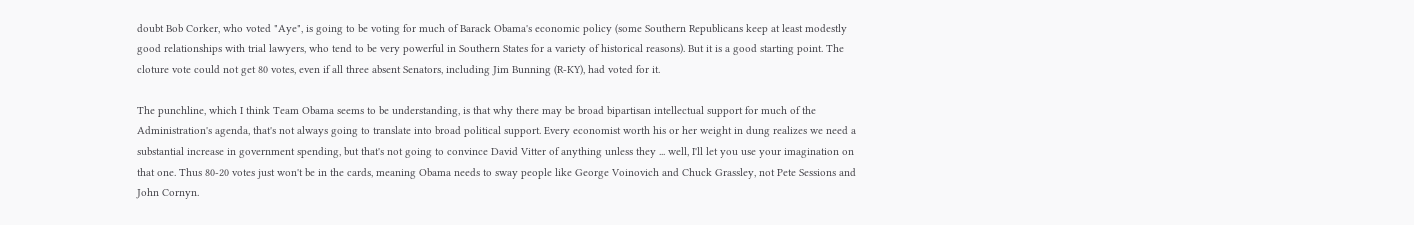doubt Bob Corker, who voted "Aye", is going to be voting for much of Barack Obama's economic policy (some Southern Republicans keep at least modestly good relationships with trial lawyers, who tend to be very powerful in Southern States for a variety of historical reasons). But it is a good starting point. The cloture vote could not get 80 votes, even if all three absent Senators, including Jim Bunning (R-KY), had voted for it.

The punchline, which I think Team Obama seems to be understanding, is that why there may be broad bipartisan intellectual support for much of the Administration's agenda, that's not always going to translate into broad political support. Every economist worth his or her weight in dung realizes we need a substantial increase in government spending, but that's not going to convince David Vitter of anything unless they ... well, I'll let you use your imagination on that one. Thus 80-20 votes just won't be in the cards, meaning Obama needs to sway people like George Voinovich and Chuck Grassley, not Pete Sessions and John Cornyn.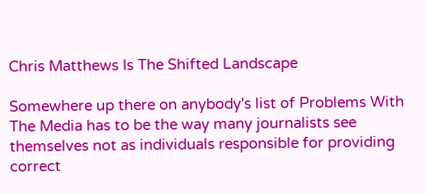Chris Matthews Is The Shifted Landscape

Somewhere up there on anybody's list of Problems With The Media has to be the way many journalists see themselves not as individuals responsible for providing correct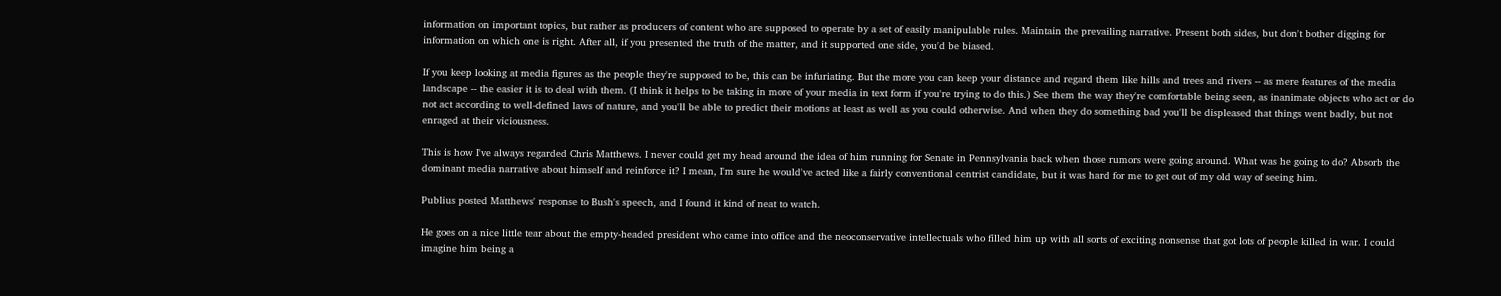information on important topics, but rather as producers of content who are supposed to operate by a set of easily manipulable rules. Maintain the prevailing narrative. Present both sides, but don't bother digging for information on which one is right. After all, if you presented the truth of the matter, and it supported one side, you'd be biased.

If you keep looking at media figures as the people they're supposed to be, this can be infuriating. But the more you can keep your distance and regard them like hills and trees and rivers -- as mere features of the media landscape -- the easier it is to deal with them. (I think it helps to be taking in more of your media in text form if you're trying to do this.) See them the way they're comfortable being seen, as inanimate objects who act or do not act according to well-defined laws of nature, and you'll be able to predict their motions at least as well as you could otherwise. And when they do something bad you'll be displeased that things went badly, but not enraged at their viciousness.

This is how I've always regarded Chris Matthews. I never could get my head around the idea of him running for Senate in Pennsylvania back when those rumors were going around. What was he going to do? Absorb the dominant media narrative about himself and reinforce it? I mean, I'm sure he would've acted like a fairly conventional centrist candidate, but it was hard for me to get out of my old way of seeing him.

Publius posted Matthews' response to Bush's speech, and I found it kind of neat to watch.

He goes on a nice little tear about the empty-headed president who came into office and the neoconservative intellectuals who filled him up with all sorts of exciting nonsense that got lots of people killed in war. I could imagine him being a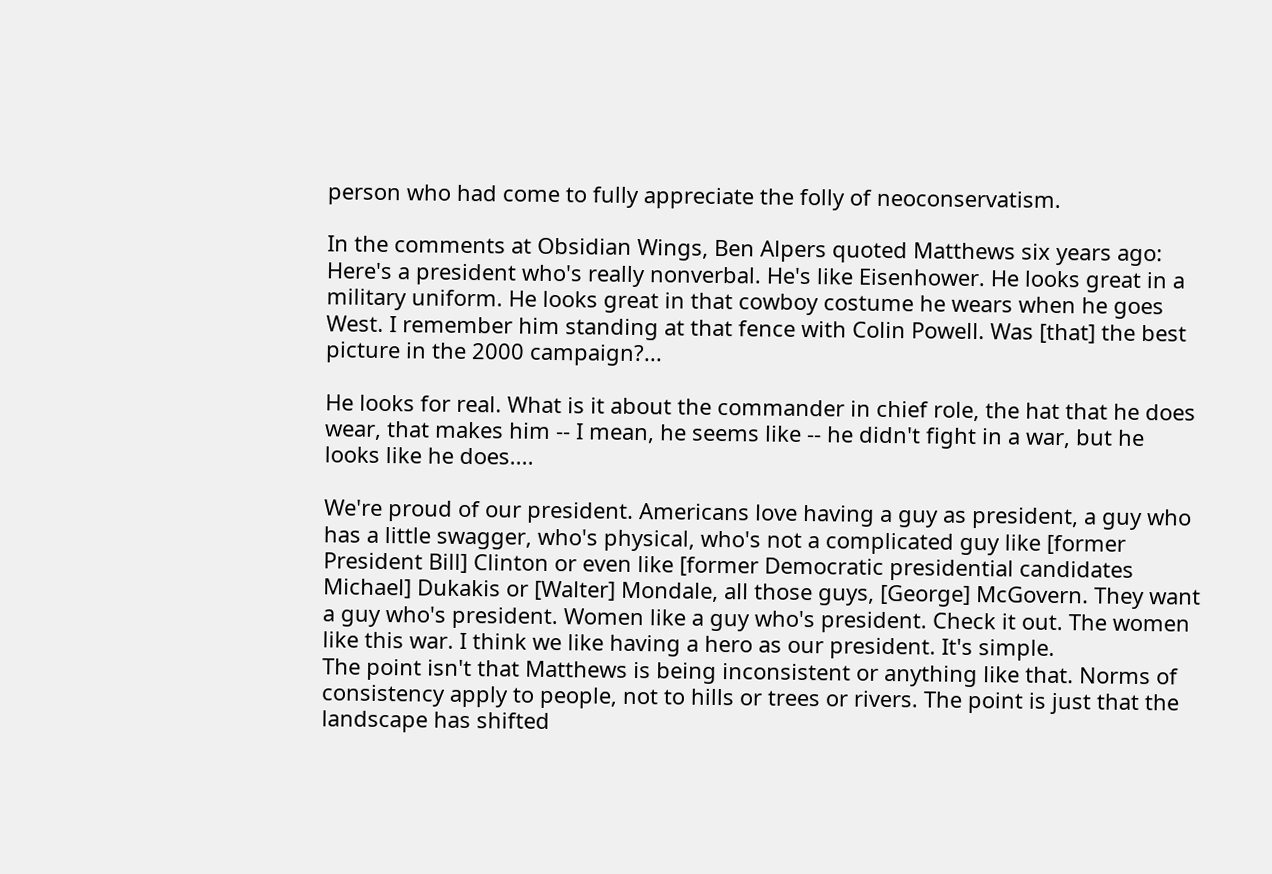person who had come to fully appreciate the folly of neoconservatism.

In the comments at Obsidian Wings, Ben Alpers quoted Matthews six years ago:
Here's a president who's really nonverbal. He's like Eisenhower. He looks great in a military uniform. He looks great in that cowboy costume he wears when he goes West. I remember him standing at that fence with Colin Powell. Was [that] the best picture in the 2000 campaign?...

He looks for real. What is it about the commander in chief role, the hat that he does wear, that makes him -- I mean, he seems like -- he didn't fight in a war, but he looks like he does....

We're proud of our president. Americans love having a guy as president, a guy who has a little swagger, who's physical, who's not a complicated guy like [former President Bill] Clinton or even like [former Democratic presidential candidates Michael] Dukakis or [Walter] Mondale, all those guys, [George] McGovern. They want a guy who's president. Women like a guy who's president. Check it out. The women like this war. I think we like having a hero as our president. It's simple.
The point isn't that Matthews is being inconsistent or anything like that. Norms of consistency apply to people, not to hills or trees or rivers. The point is just that the landscape has shifted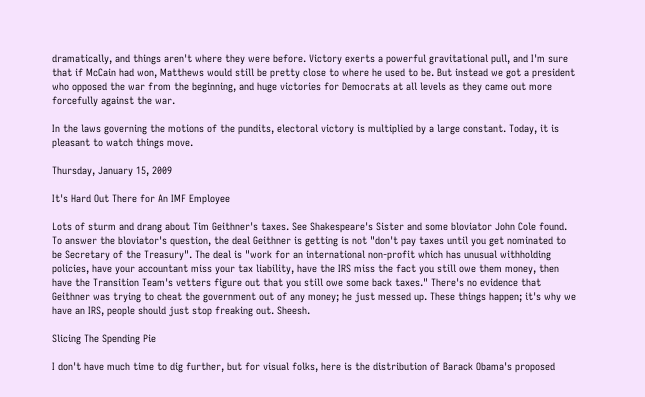dramatically, and things aren't where they were before. Victory exerts a powerful gravitational pull, and I'm sure that if McCain had won, Matthews would still be pretty close to where he used to be. But instead we got a president who opposed the war from the beginning, and huge victories for Democrats at all levels as they came out more forcefully against the war.

In the laws governing the motions of the pundits, electoral victory is multiplied by a large constant. Today, it is pleasant to watch things move.

Thursday, January 15, 2009

It's Hard Out There for An IMF Employee

Lots of sturm and drang about Tim Geithner's taxes. See Shakespeare's Sister and some bloviator John Cole found. To answer the bloviator's question, the deal Geithner is getting is not "don't pay taxes until you get nominated to be Secretary of the Treasury". The deal is "work for an international non-profit which has unusual withholding policies, have your accountant miss your tax liability, have the IRS miss the fact you still owe them money, then have the Transition Team's vetters figure out that you still owe some back taxes." There's no evidence that Geithner was trying to cheat the government out of any money; he just messed up. These things happen; it's why we have an IRS, people should just stop freaking out. Sheesh.

Slicing The Spending Pie

I don't have much time to dig further, but for visual folks, here is the distribution of Barack Obama's proposed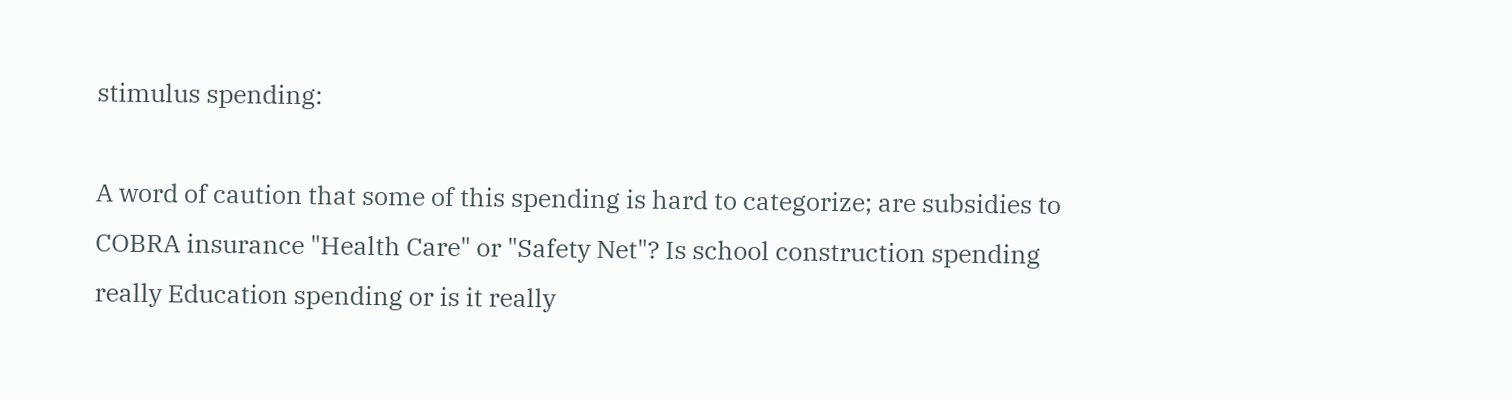stimulus spending:

A word of caution that some of this spending is hard to categorize; are subsidies to COBRA insurance "Health Care" or "Safety Net"? Is school construction spending really Education spending or is it really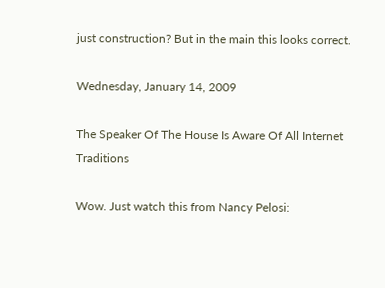just construction? But in the main this looks correct.

Wednesday, January 14, 2009

The Speaker Of The House Is Aware Of All Internet Traditions

Wow. Just watch this from Nancy Pelosi: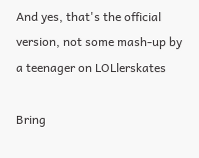And yes, that's the official version, not some mash-up by a teenager on LOLlerskates

Bring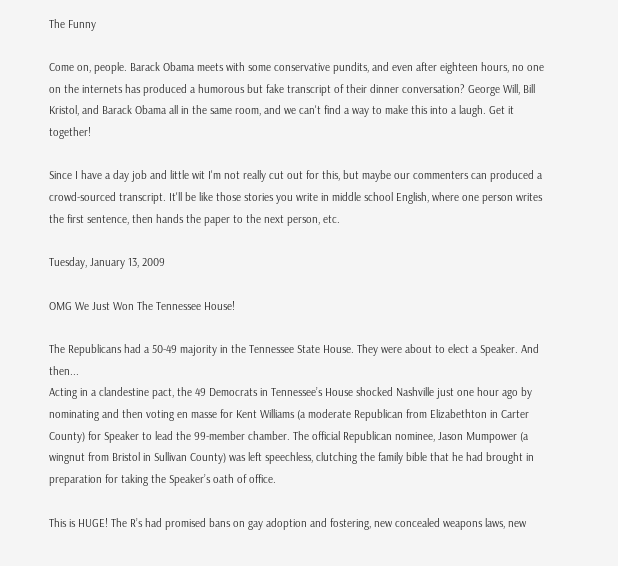The Funny

Come on, people. Barack Obama meets with some conservative pundits, and even after eighteen hours, no one on the internets has produced a humorous but fake transcript of their dinner conversation? George Will, Bill Kristol, and Barack Obama all in the same room, and we can't find a way to make this into a laugh. Get it together!

Since I have a day job and little wit I'm not really cut out for this, but maybe our commenters can produced a crowd-sourced transcript. It'll be like those stories you write in middle school English, where one person writes the first sentence, then hands the paper to the next person, etc.

Tuesday, January 13, 2009

OMG We Just Won The Tennessee House!

The Republicans had a 50-49 majority in the Tennessee State House. They were about to elect a Speaker. And then...
Acting in a clandestine pact, the 49 Democrats in Tennessee’s House shocked Nashville just one hour ago by nominating and then voting en masse for Kent Williams (a moderate Republican from Elizabethton in Carter County) for Speaker to lead the 99-member chamber. The official Republican nominee, Jason Mumpower (a wingnut from Bristol in Sullivan County) was left speechless, clutching the family bible that he had brought in preparation for taking the Speaker’s oath of office.

This is HUGE! The R’s had promised bans on gay adoption and fostering, new concealed weapons laws, new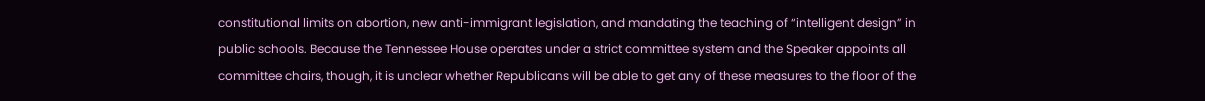constitutional limits on abortion, new anti-immigrant legislation, and mandating the teaching of “intelligent design” in public schools. Because the Tennessee House operates under a strict committee system and the Speaker appoints all committee chairs, though, it is unclear whether Republicans will be able to get any of these measures to the floor of the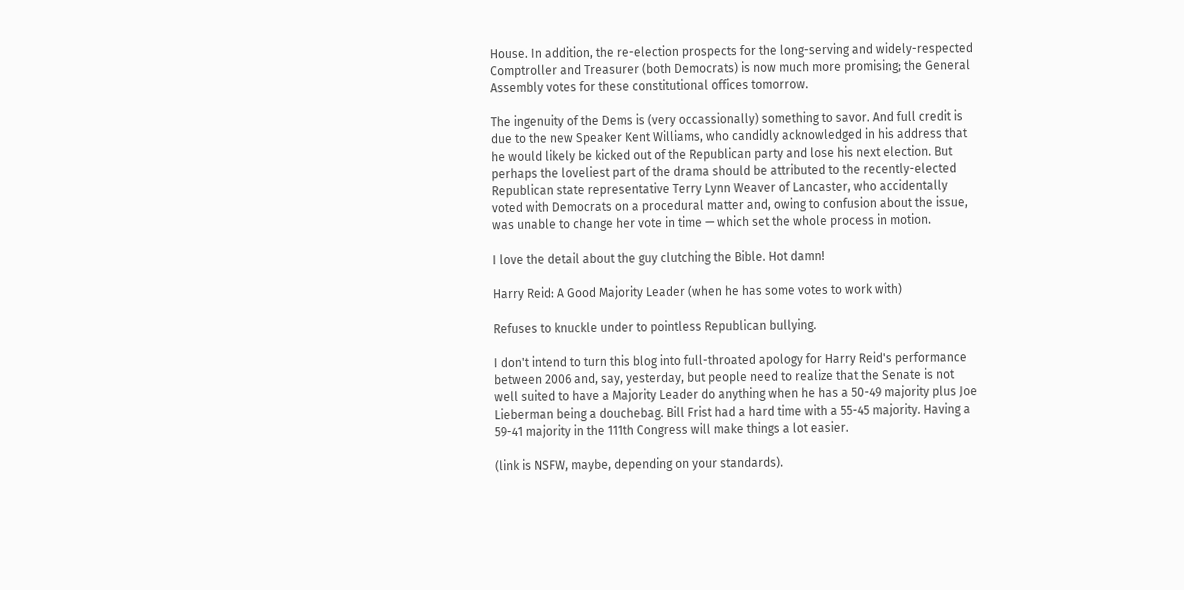House. In addition, the re-election prospects for the long-serving and widely-respected Comptroller and Treasurer (both Democrats) is now much more promising; the General Assembly votes for these constitutional offices tomorrow.

The ingenuity of the Dems is (very occassionally) something to savor. And full credit is due to the new Speaker Kent Williams, who candidly acknowledged in his address that he would likely be kicked out of the Republican party and lose his next election. But perhaps the loveliest part of the drama should be attributed to the recently-elected Republican state representative Terry Lynn Weaver of Lancaster, who accidentally voted with Democrats on a procedural matter and, owing to confusion about the issue, was unable to change her vote in time — which set the whole process in motion.

I love the detail about the guy clutching the Bible. Hot damn!

Harry Reid: A Good Majority Leader (when he has some votes to work with)

Refuses to knuckle under to pointless Republican bullying.

I don't intend to turn this blog into full-throated apology for Harry Reid's performance between 2006 and, say, yesterday, but people need to realize that the Senate is not well suited to have a Majority Leader do anything when he has a 50-49 majority plus Joe Lieberman being a douchebag. Bill Frist had a hard time with a 55-45 majority. Having a 59-41 majority in the 111th Congress will make things a lot easier.

(link is NSFW, maybe, depending on your standards).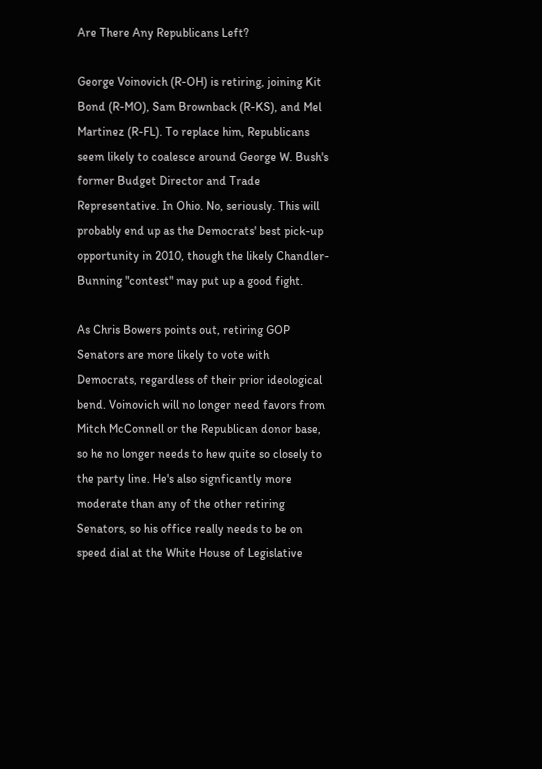Are There Any Republicans Left?

George Voinovich (R-OH) is retiring, joining Kit Bond (R-MO), Sam Brownback (R-KS), and Mel Martinez (R-FL). To replace him, Republicans seem likely to coalesce around George W. Bush's former Budget Director and Trade Representative. In Ohio. No, seriously. This will probably end up as the Democrats' best pick-up opportunity in 2010, though the likely Chandler-Bunning "contest" may put up a good fight.

As Chris Bowers points out, retiring GOP Senators are more likely to vote with Democrats, regardless of their prior ideological bend. Voinovich will no longer need favors from Mitch McConnell or the Republican donor base, so he no longer needs to hew quite so closely to the party line. He's also signficantly more moderate than any of the other retiring Senators, so his office really needs to be on speed dial at the White House of Legislative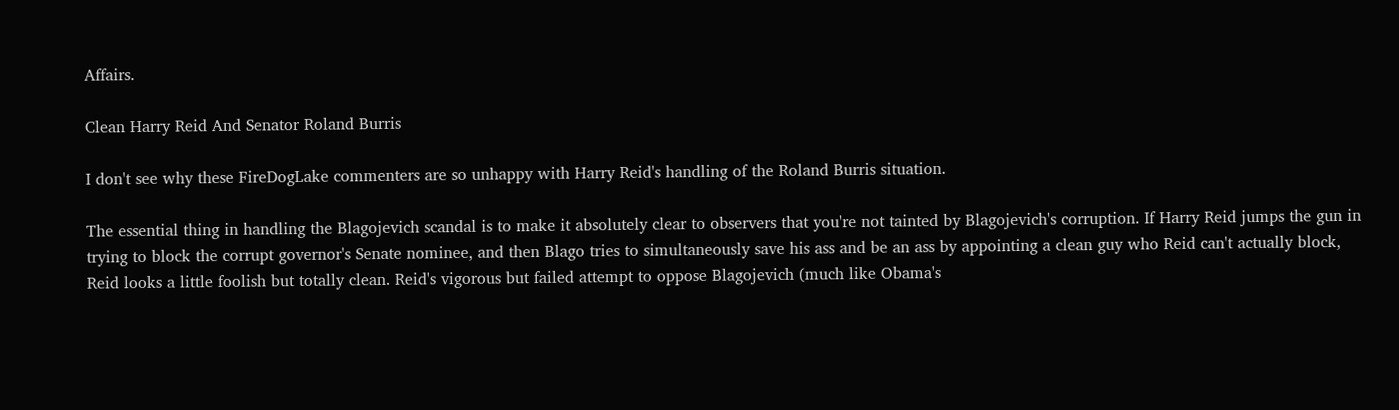Affairs.

Clean Harry Reid And Senator Roland Burris

I don't see why these FireDogLake commenters are so unhappy with Harry Reid's handling of the Roland Burris situation.

The essential thing in handling the Blagojevich scandal is to make it absolutely clear to observers that you're not tainted by Blagojevich's corruption. If Harry Reid jumps the gun in trying to block the corrupt governor's Senate nominee, and then Blago tries to simultaneously save his ass and be an ass by appointing a clean guy who Reid can't actually block, Reid looks a little foolish but totally clean. Reid's vigorous but failed attempt to oppose Blagojevich (much like Obama's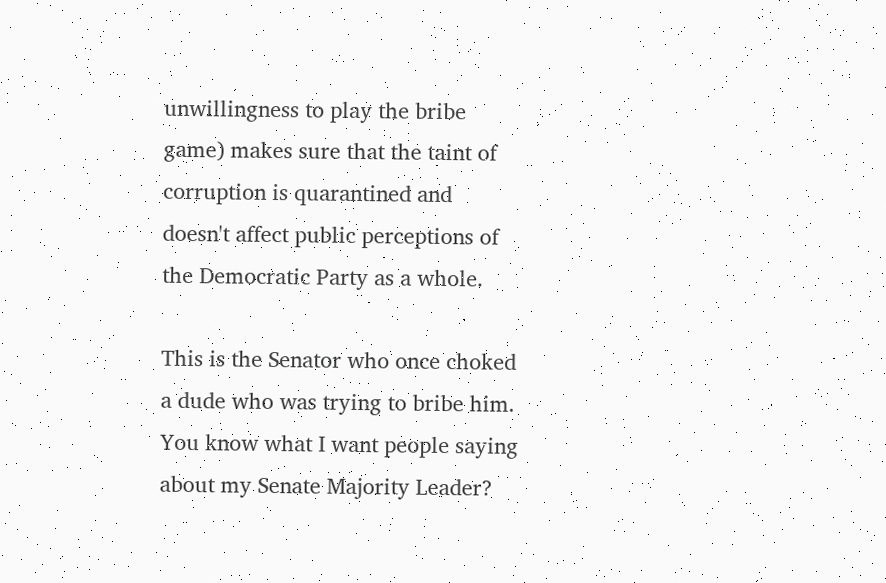unwillingness to play the bribe game) makes sure that the taint of corruption is quarantined and doesn't affect public perceptions of the Democratic Party as a whole.

This is the Senator who once choked a dude who was trying to bribe him. You know what I want people saying about my Senate Majority Leader?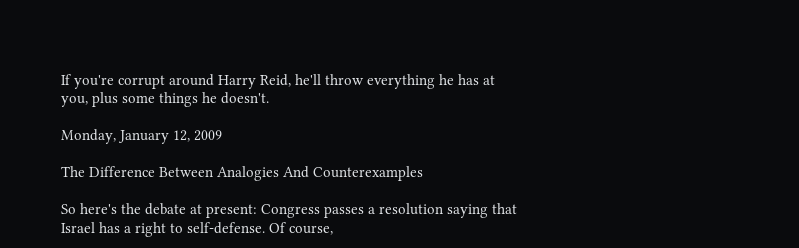If you're corrupt around Harry Reid, he'll throw everything he has at you, plus some things he doesn't.

Monday, January 12, 2009

The Difference Between Analogies And Counterexamples

So here's the debate at present: Congress passes a resolution saying that Israel has a right to self-defense. Of course,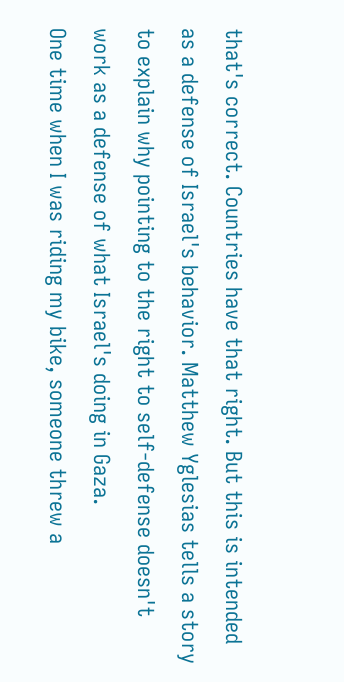that's correct. Countries have that right. But this is intended as a defense of Israel's behavior. Matthew Yglesias tells a story to explain why pointing to the right to self-defense doesn't work as a defense of what Israel's doing in Gaza.
One time when I was riding my bike, someone threw a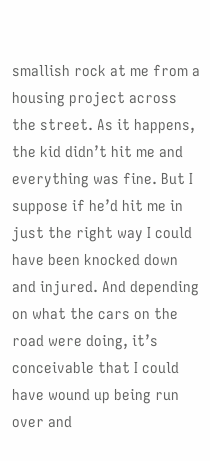smallish rock at me from a housing project across the street. As it happens, the kid didn’t hit me and everything was fine. But I suppose if he’d hit me in just the right way I could have been knocked down and injured. And depending on what the cars on the road were doing, it’s conceivable that I could have wound up being run over and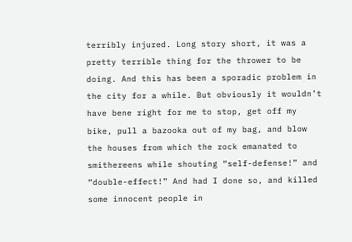terribly injured. Long story short, it was a pretty terrible thing for the thrower to be doing. And this has been a sporadic problem in the city for a while. But obviously it wouldn’t have bene right for me to stop, get off my bike, pull a bazooka out of my bag, and blow the houses from which the rock emanated to smithereens while shouting “self-defense!” and “double-effect!” And had I done so, and killed some innocent people in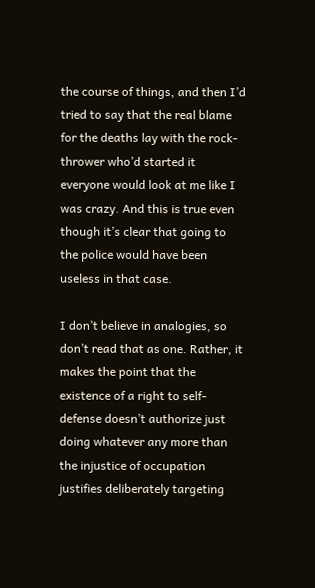the course of things, and then I’d tried to say that the real blame for the deaths lay with the rock-thrower who’d started it everyone would look at me like I was crazy. And this is true even though it’s clear that going to the police would have been useless in that case.

I don’t believe in analogies, so don’t read that as one. Rather, it makes the point that the existence of a right to self-defense doesn’t authorize just doing whatever any more than the injustice of occupation justifies deliberately targeting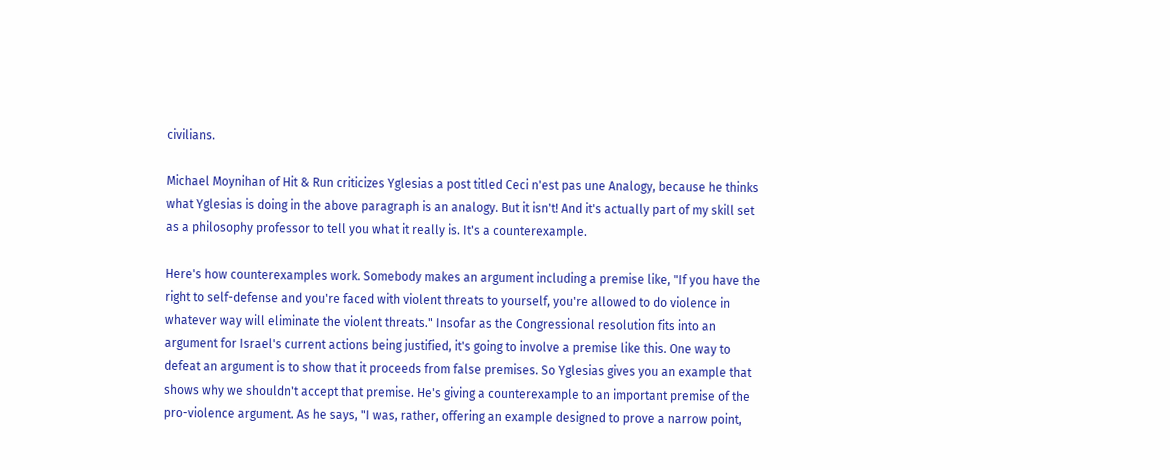civilians.

Michael Moynihan of Hit & Run criticizes Yglesias a post titled Ceci n'est pas une Analogy, because he thinks what Yglesias is doing in the above paragraph is an analogy. But it isn't! And it's actually part of my skill set as a philosophy professor to tell you what it really is. It's a counterexample.

Here's how counterexamples work. Somebody makes an argument including a premise like, "If you have the right to self-defense and you're faced with violent threats to yourself, you're allowed to do violence in whatever way will eliminate the violent threats." Insofar as the Congressional resolution fits into an argument for Israel's current actions being justified, it's going to involve a premise like this. One way to defeat an argument is to show that it proceeds from false premises. So Yglesias gives you an example that shows why we shouldn't accept that premise. He's giving a counterexample to an important premise of the pro-violence argument. As he says, "I was, rather, offering an example designed to prove a narrow point,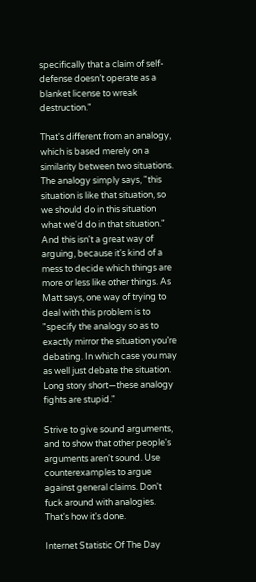specifically that a claim of self-defense doesn’t operate as a blanket license to wreak destruction."

That's different from an analogy, which is based merely on a similarity between two situations. The analogy simply says, "this situation is like that situation, so we should do in this situation what we'd do in that situation." And this isn't a great way of arguing, because it's kind of a mess to decide which things are more or less like other things. As Matt says, one way of trying to deal with this problem is to "specify the analogy so as to exactly mirror the situation you’re debating. In which case you may as well just debate the situation. Long story short—these analogy fights are stupid."

Strive to give sound arguments, and to show that other people's arguments aren't sound. Use counterexamples to argue against general claims. Don't fuck around with analogies. That's how it's done.

Internet Statistic Of The Day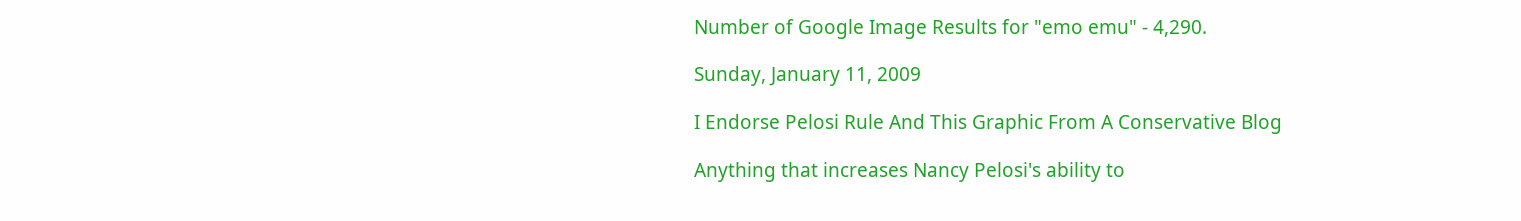Number of Google Image Results for "emo emu" - 4,290.

Sunday, January 11, 2009

I Endorse Pelosi Rule And This Graphic From A Conservative Blog

Anything that increases Nancy Pelosi's ability to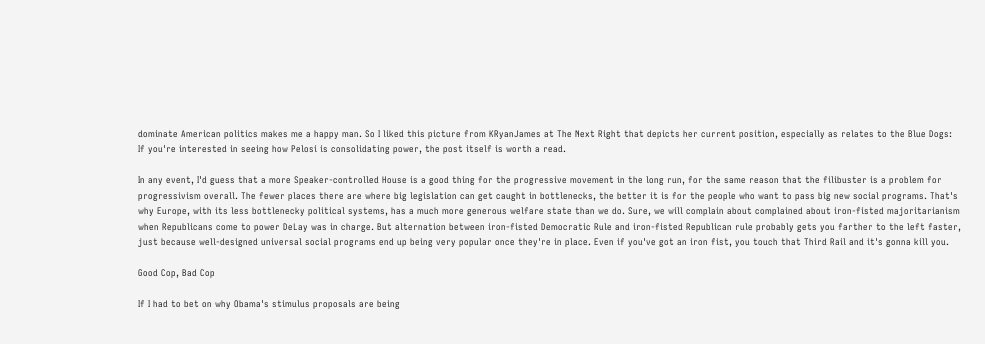dominate American politics makes me a happy man. So I liked this picture from KRyanJames at The Next Right that depicts her current position, especially as relates to the Blue Dogs:
If you're interested in seeing how Pelosi is consolidating power, the post itself is worth a read.

In any event, I'd guess that a more Speaker-controlled House is a good thing for the progressive movement in the long run, for the same reason that the filibuster is a problem for progressivism overall. The fewer places there are where big legislation can get caught in bottlenecks, the better it is for the people who want to pass big new social programs. That's why Europe, with its less bottlenecky political systems, has a much more generous welfare state than we do. Sure, we will complain about complained about iron-fisted majoritarianism when Republicans come to power DeLay was in charge. But alternation between iron-fisted Democratic Rule and iron-fisted Republican rule probably gets you farther to the left faster, just because well-designed universal social programs end up being very popular once they're in place. Even if you've got an iron fist, you touch that Third Rail and it's gonna kill you.

Good Cop, Bad Cop

If I had to bet on why Obama's stimulus proposals are being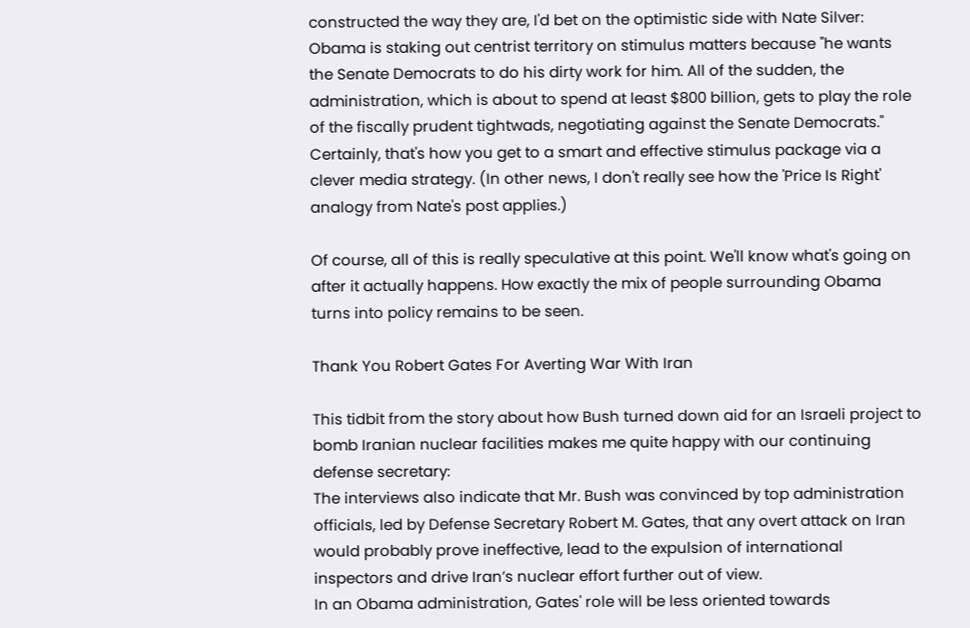constructed the way they are, I'd bet on the optimistic side with Nate Silver: Obama is staking out centrist territory on stimulus matters because "he wants the Senate Democrats to do his dirty work for him. All of the sudden, the administration, which is about to spend at least $800 billion, gets to play the role of the fiscally prudent tightwads, negotiating against the Senate Democrats." Certainly, that's how you get to a smart and effective stimulus package via a clever media strategy. (In other news, I don't really see how the 'Price Is Right' analogy from Nate's post applies.)

Of course, all of this is really speculative at this point. We'll know what's going on after it actually happens. How exactly the mix of people surrounding Obama turns into policy remains to be seen.

Thank You Robert Gates For Averting War With Iran

This tidbit from the story about how Bush turned down aid for an Israeli project to bomb Iranian nuclear facilities makes me quite happy with our continuing defense secretary:
The interviews also indicate that Mr. Bush was convinced by top administration officials, led by Defense Secretary Robert M. Gates, that any overt attack on Iran would probably prove ineffective, lead to the expulsion of international inspectors and drive Iran’s nuclear effort further out of view.
In an Obama administration, Gates' role will be less oriented towards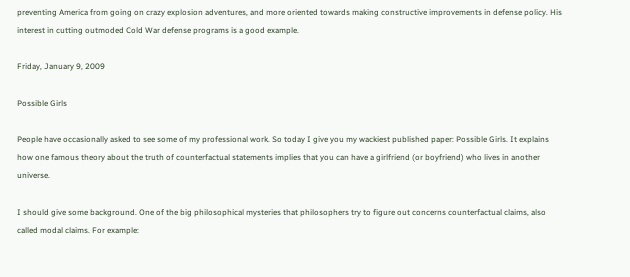preventing America from going on crazy explosion adventures, and more oriented towards making constructive improvements in defense policy. His interest in cutting outmoded Cold War defense programs is a good example.

Friday, January 9, 2009

Possible Girls

People have occasionally asked to see some of my professional work. So today I give you my wackiest published paper: Possible Girls. It explains how one famous theory about the truth of counterfactual statements implies that you can have a girlfriend (or boyfriend) who lives in another universe.

I should give some background. One of the big philosophical mysteries that philosophers try to figure out concerns counterfactual claims, also called modal claims. For example: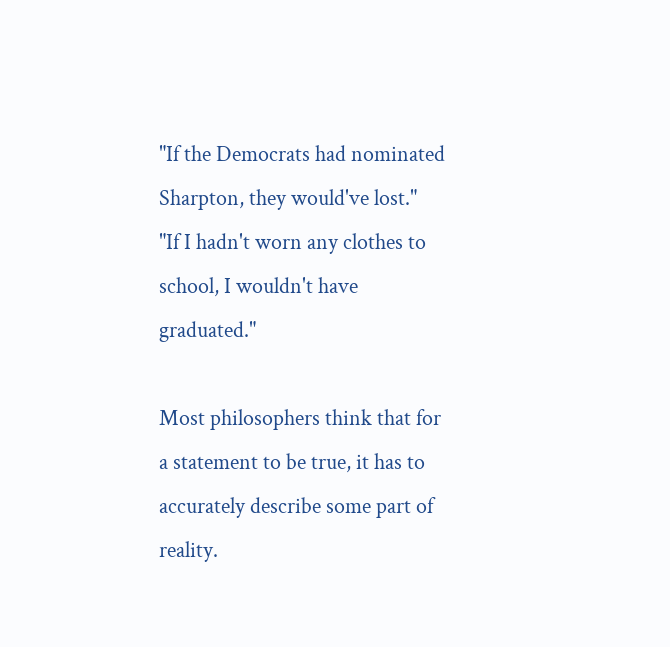"If the Democrats had nominated Sharpton, they would've lost."
"If I hadn't worn any clothes to school, I wouldn't have graduated."

Most philosophers think that for a statement to be true, it has to accurately describe some part of reality.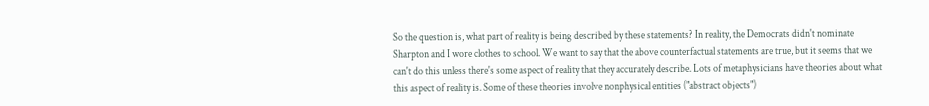So the question is, what part of reality is being described by these statements? In reality, the Democrats didn't nominate Sharpton and I wore clothes to school. We want to say that the above counterfactual statements are true, but it seems that we can't do this unless there's some aspect of reality that they accurately describe. Lots of metaphysicians have theories about what this aspect of reality is. Some of these theories involve nonphysical entities ("abstract objects")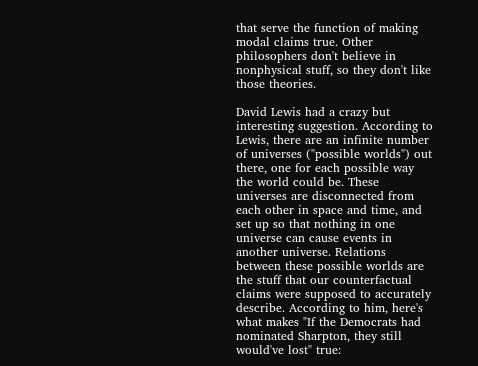that serve the function of making modal claims true. Other philosophers don't believe in nonphysical stuff, so they don't like those theories.

David Lewis had a crazy but interesting suggestion. According to Lewis, there are an infinite number of universes ("possible worlds") out there, one for each possible way the world could be. These universes are disconnected from each other in space and time, and set up so that nothing in one universe can cause events in another universe. Relations between these possible worlds are the stuff that our counterfactual claims were supposed to accurately describe. According to him, here's what makes "If the Democrats had nominated Sharpton, they still would've lost" true: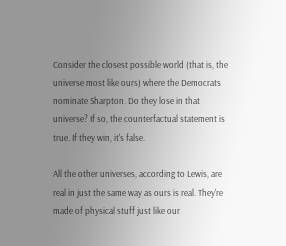Consider the closest possible world (that is, the universe most like ours) where the Democrats nominate Sharpton. Do they lose in that universe? If so, the counterfactual statement is true. If they win, it's false.

All the other universes, according to Lewis, are real in just the same way as ours is real. They're made of physical stuff just like our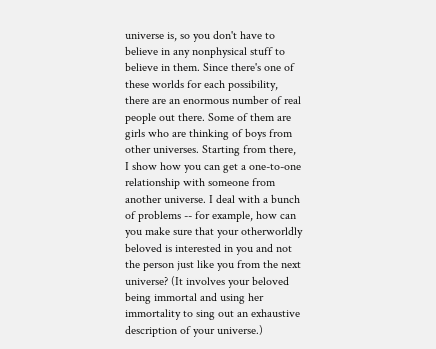universe is, so you don't have to believe in any nonphysical stuff to believe in them. Since there's one of these worlds for each possibility, there are an enormous number of real people out there. Some of them are girls who are thinking of boys from other universes. Starting from there, I show how you can get a one-to-one relationship with someone from another universe. I deal with a bunch of problems -- for example, how can you make sure that your otherworldly beloved is interested in you and not the person just like you from the next universe? (It involves your beloved being immortal and using her immortality to sing out an exhaustive description of your universe.)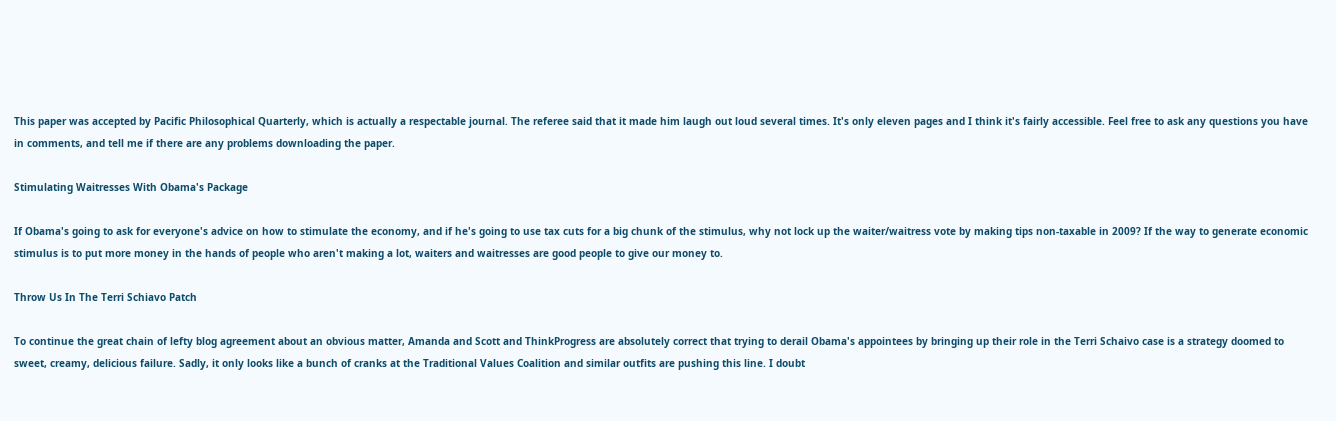This paper was accepted by Pacific Philosophical Quarterly, which is actually a respectable journal. The referee said that it made him laugh out loud several times. It's only eleven pages and I think it's fairly accessible. Feel free to ask any questions you have in comments, and tell me if there are any problems downloading the paper.

Stimulating Waitresses With Obama's Package

If Obama's going to ask for everyone's advice on how to stimulate the economy, and if he's going to use tax cuts for a big chunk of the stimulus, why not lock up the waiter/waitress vote by making tips non-taxable in 2009? If the way to generate economic stimulus is to put more money in the hands of people who aren't making a lot, waiters and waitresses are good people to give our money to.

Throw Us In The Terri Schiavo Patch

To continue the great chain of lefty blog agreement about an obvious matter, Amanda and Scott and ThinkProgress are absolutely correct that trying to derail Obama's appointees by bringing up their role in the Terri Schaivo case is a strategy doomed to sweet, creamy, delicious failure. Sadly, it only looks like a bunch of cranks at the Traditional Values Coalition and similar outfits are pushing this line. I doubt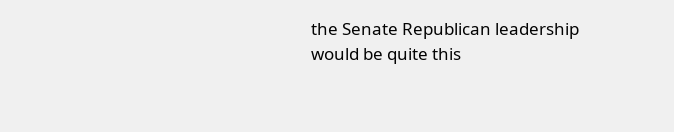the Senate Republican leadership would be quite this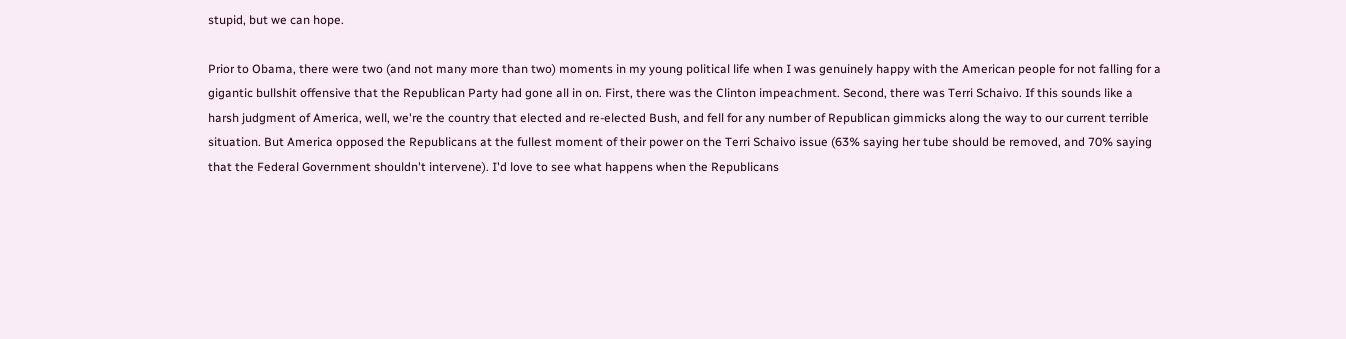stupid, but we can hope.

Prior to Obama, there were two (and not many more than two) moments in my young political life when I was genuinely happy with the American people for not falling for a gigantic bullshit offensive that the Republican Party had gone all in on. First, there was the Clinton impeachment. Second, there was Terri Schaivo. If this sounds like a harsh judgment of America, well, we're the country that elected and re-elected Bush, and fell for any number of Republican gimmicks along the way to our current terrible situation. But America opposed the Republicans at the fullest moment of their power on the Terri Schaivo issue (63% saying her tube should be removed, and 70% saying that the Federal Government shouldn't intervene). I'd love to see what happens when the Republicans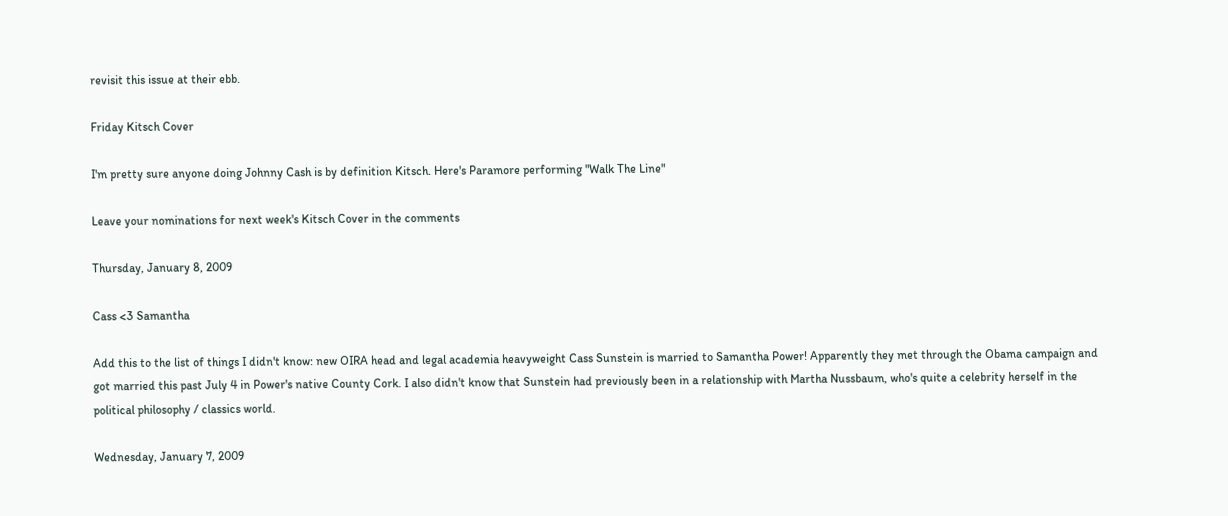revisit this issue at their ebb.

Friday Kitsch Cover

I'm pretty sure anyone doing Johnny Cash is by definition Kitsch. Here's Paramore performing "Walk The Line"

Leave your nominations for next week's Kitsch Cover in the comments

Thursday, January 8, 2009

Cass <3 Samantha

Add this to the list of things I didn't know: new OIRA head and legal academia heavyweight Cass Sunstein is married to Samantha Power! Apparently they met through the Obama campaign and got married this past July 4 in Power's native County Cork. I also didn't know that Sunstein had previously been in a relationship with Martha Nussbaum, who's quite a celebrity herself in the political philosophy / classics world.

Wednesday, January 7, 2009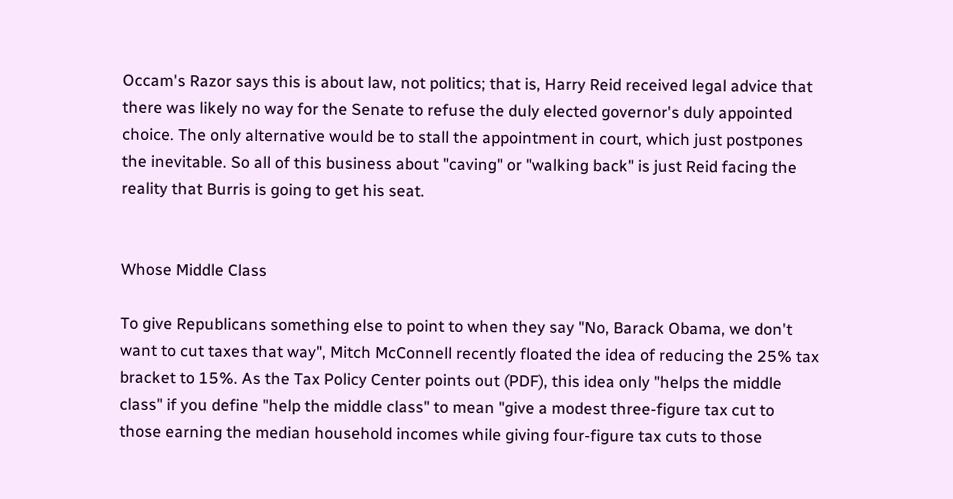Occam's Razor says this is about law, not politics; that is, Harry Reid received legal advice that there was likely no way for the Senate to refuse the duly elected governor's duly appointed choice. The only alternative would be to stall the appointment in court, which just postpones the inevitable. So all of this business about "caving" or "walking back" is just Reid facing the reality that Burris is going to get his seat.


Whose Middle Class

To give Republicans something else to point to when they say "No, Barack Obama, we don't want to cut taxes that way", Mitch McConnell recently floated the idea of reducing the 25% tax bracket to 15%. As the Tax Policy Center points out (PDF), this idea only "helps the middle class" if you define "help the middle class" to mean "give a modest three-figure tax cut to those earning the median household incomes while giving four-figure tax cuts to those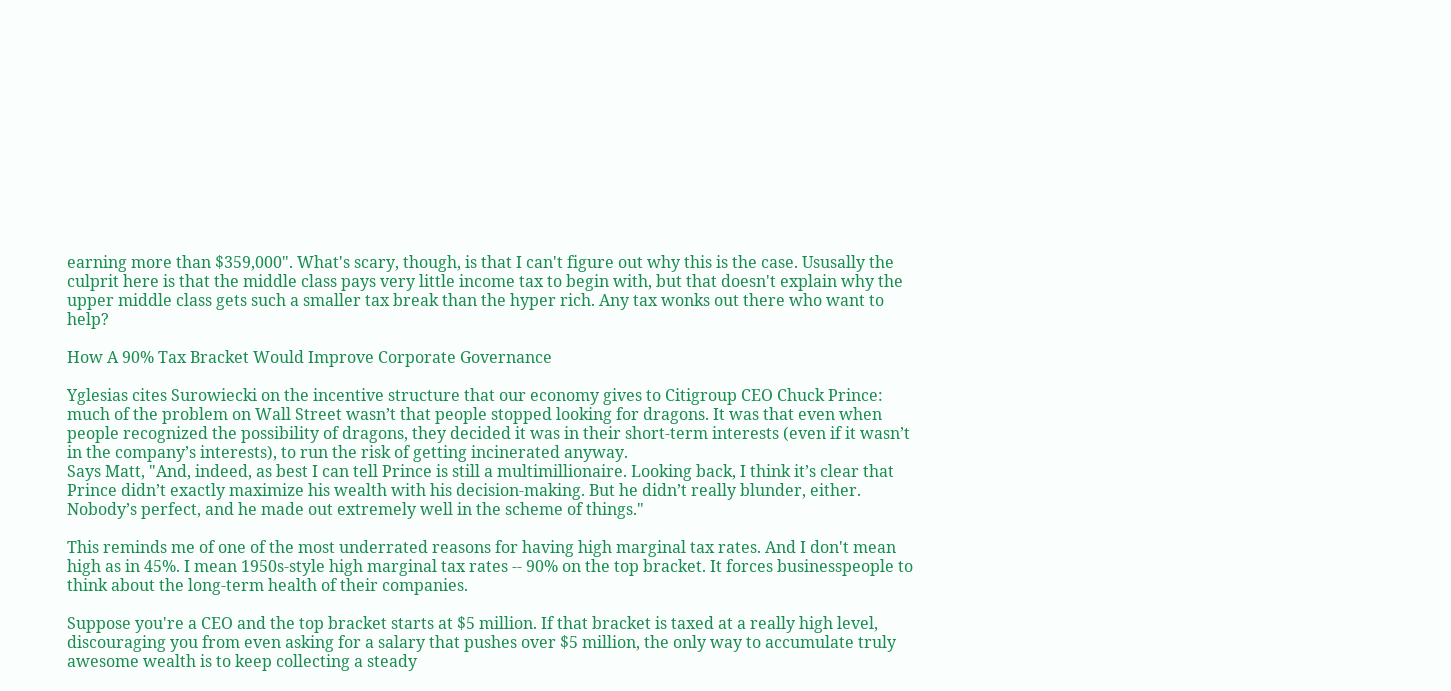earning more than $359,000". What's scary, though, is that I can't figure out why this is the case. Ususally the culprit here is that the middle class pays very little income tax to begin with, but that doesn't explain why the upper middle class gets such a smaller tax break than the hyper rich. Any tax wonks out there who want to help?

How A 90% Tax Bracket Would Improve Corporate Governance

Yglesias cites Surowiecki on the incentive structure that our economy gives to Citigroup CEO Chuck Prince:
much of the problem on Wall Street wasn’t that people stopped looking for dragons. It was that even when people recognized the possibility of dragons, they decided it was in their short-term interests (even if it wasn’t in the company’s interests), to run the risk of getting incinerated anyway.
Says Matt, "And, indeed, as best I can tell Prince is still a multimillionaire. Looking back, I think it’s clear that Prince didn’t exactly maximize his wealth with his decision-making. But he didn’t really blunder, either. Nobody’s perfect, and he made out extremely well in the scheme of things."

This reminds me of one of the most underrated reasons for having high marginal tax rates. And I don't mean high as in 45%. I mean 1950s-style high marginal tax rates -- 90% on the top bracket. It forces businesspeople to think about the long-term health of their companies.

Suppose you're a CEO and the top bracket starts at $5 million. If that bracket is taxed at a really high level, discouraging you from even asking for a salary that pushes over $5 million, the only way to accumulate truly awesome wealth is to keep collecting a steady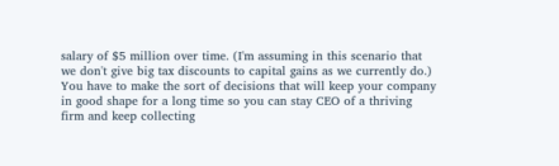salary of $5 million over time. (I'm assuming in this scenario that we don't give big tax discounts to capital gains as we currently do.) You have to make the sort of decisions that will keep your company in good shape for a long time so you can stay CEO of a thriving firm and keep collecting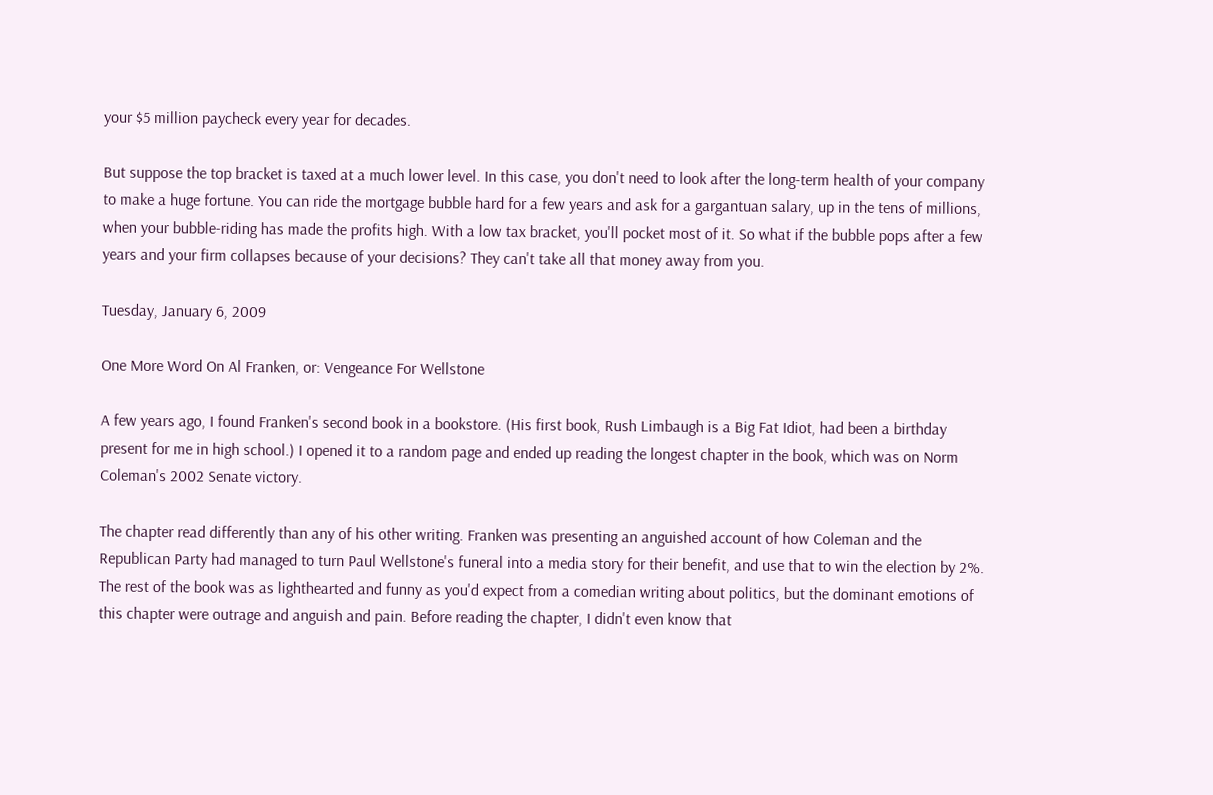your $5 million paycheck every year for decades.

But suppose the top bracket is taxed at a much lower level. In this case, you don't need to look after the long-term health of your company to make a huge fortune. You can ride the mortgage bubble hard for a few years and ask for a gargantuan salary, up in the tens of millions, when your bubble-riding has made the profits high. With a low tax bracket, you'll pocket most of it. So what if the bubble pops after a few years and your firm collapses because of your decisions? They can't take all that money away from you.

Tuesday, January 6, 2009

One More Word On Al Franken, or: Vengeance For Wellstone

A few years ago, I found Franken's second book in a bookstore. (His first book, Rush Limbaugh is a Big Fat Idiot, had been a birthday present for me in high school.) I opened it to a random page and ended up reading the longest chapter in the book, which was on Norm Coleman's 2002 Senate victory.

The chapter read differently than any of his other writing. Franken was presenting an anguished account of how Coleman and the Republican Party had managed to turn Paul Wellstone's funeral into a media story for their benefit, and use that to win the election by 2%. The rest of the book was as lighthearted and funny as you'd expect from a comedian writing about politics, but the dominant emotions of this chapter were outrage and anguish and pain. Before reading the chapter, I didn't even know that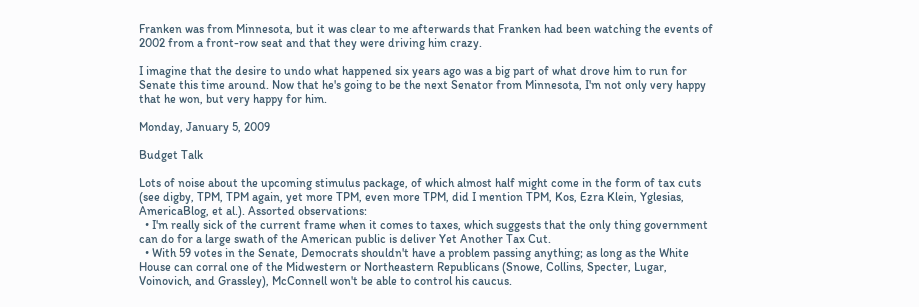Franken was from Minnesota, but it was clear to me afterwards that Franken had been watching the events of 2002 from a front-row seat and that they were driving him crazy.

I imagine that the desire to undo what happened six years ago was a big part of what drove him to run for Senate this time around. Now that he's going to be the next Senator from Minnesota, I'm not only very happy that he won, but very happy for him.

Monday, January 5, 2009

Budget Talk

Lots of noise about the upcoming stimulus package, of which almost half might come in the form of tax cuts (see digby, TPM, TPM again, yet more TPM, even more TPM, did I mention TPM, Kos, Ezra Klein, Yglesias, AmericaBlog, et al.). Assorted observations:
  • I'm really sick of the current frame when it comes to taxes, which suggests that the only thing government can do for a large swath of the American public is deliver Yet Another Tax Cut.
  • With 59 votes in the Senate, Democrats shouldn't have a problem passing anything; as long as the White House can corral one of the Midwestern or Northeastern Republicans (Snowe, Collins, Specter, Lugar, Voinovich, and Grassley), McConnell won't be able to control his caucus.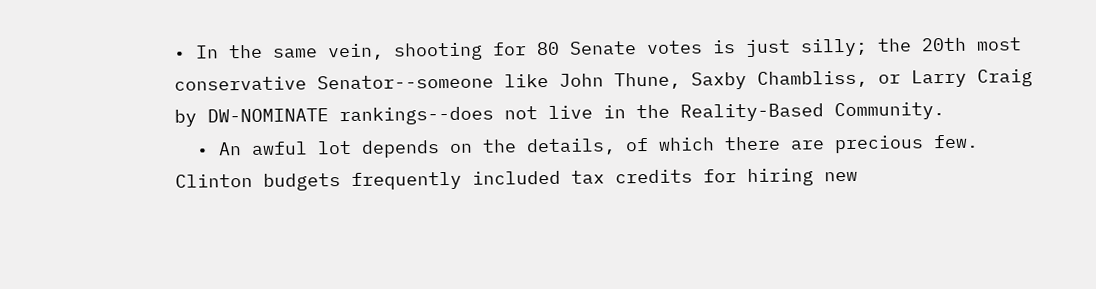• In the same vein, shooting for 80 Senate votes is just silly; the 20th most conservative Senator--someone like John Thune, Saxby Chambliss, or Larry Craig by DW-NOMINATE rankings--does not live in the Reality-Based Community.
  • An awful lot depends on the details, of which there are precious few. Clinton budgets frequently included tax credits for hiring new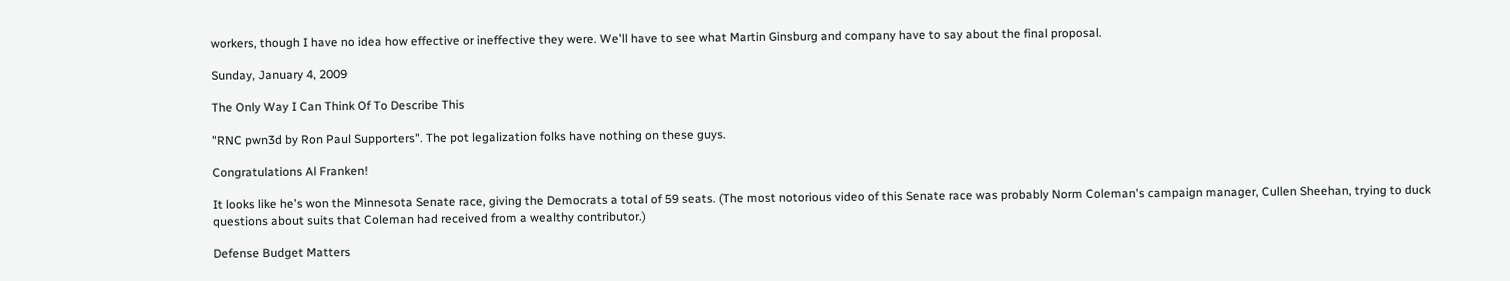workers, though I have no idea how effective or ineffective they were. We'll have to see what Martin Ginsburg and company have to say about the final proposal.

Sunday, January 4, 2009

The Only Way I Can Think Of To Describe This

"RNC pwn3d by Ron Paul Supporters". The pot legalization folks have nothing on these guys.

Congratulations Al Franken!

It looks like he's won the Minnesota Senate race, giving the Democrats a total of 59 seats. (The most notorious video of this Senate race was probably Norm Coleman's campaign manager, Cullen Sheehan, trying to duck questions about suits that Coleman had received from a wealthy contributor.)

Defense Budget Matters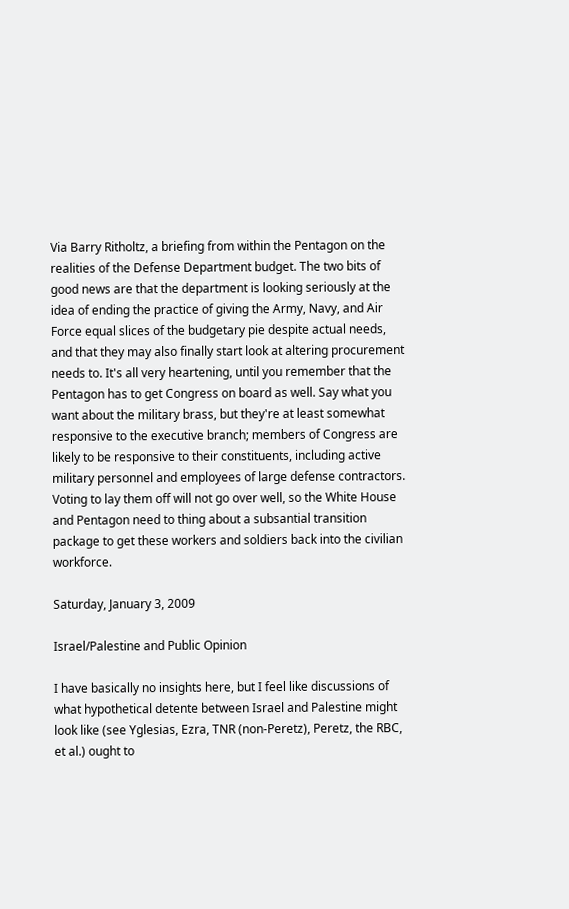Via Barry Ritholtz, a briefing from within the Pentagon on the realities of the Defense Department budget. The two bits of good news are that the department is looking seriously at the idea of ending the practice of giving the Army, Navy, and Air Force equal slices of the budgetary pie despite actual needs, and that they may also finally start look at altering procurement needs to. It's all very heartening, until you remember that the Pentagon has to get Congress on board as well. Say what you want about the military brass, but they're at least somewhat responsive to the executive branch; members of Congress are likely to be responsive to their constituents, including active military personnel and employees of large defense contractors. Voting to lay them off will not go over well, so the White House and Pentagon need to thing about a subsantial transition package to get these workers and soldiers back into the civilian workforce.

Saturday, January 3, 2009

Israel/Palestine and Public Opinion

I have basically no insights here, but I feel like discussions of what hypothetical detente between Israel and Palestine might look like (see Yglesias, Ezra, TNR (non-Peretz), Peretz, the RBC, et al.) ought to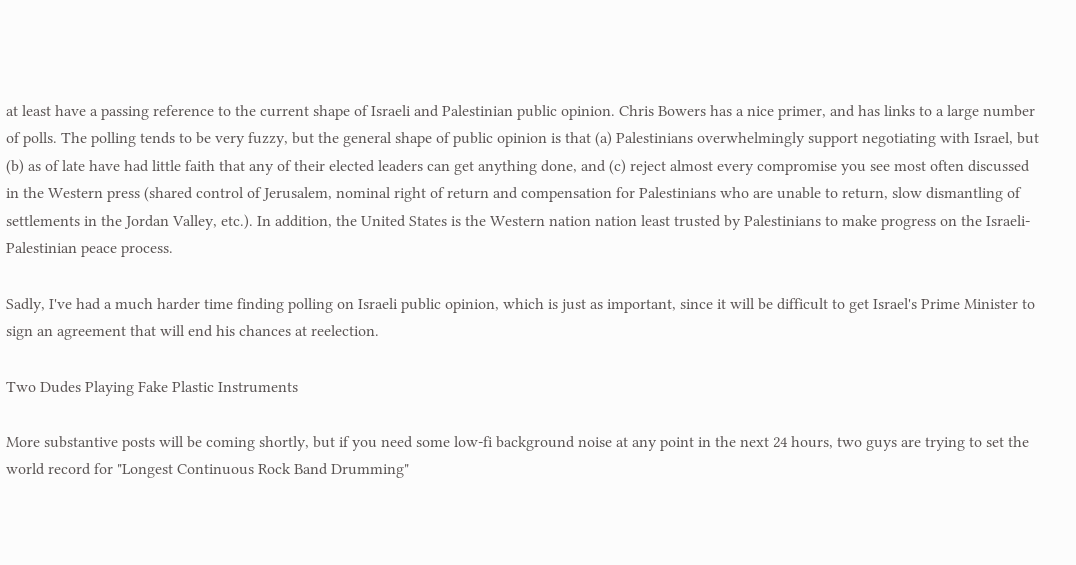at least have a passing reference to the current shape of Israeli and Palestinian public opinion. Chris Bowers has a nice primer, and has links to a large number of polls. The polling tends to be very fuzzy, but the general shape of public opinion is that (a) Palestinians overwhelmingly support negotiating with Israel, but (b) as of late have had little faith that any of their elected leaders can get anything done, and (c) reject almost every compromise you see most often discussed in the Western press (shared control of Jerusalem, nominal right of return and compensation for Palestinians who are unable to return, slow dismantling of settlements in the Jordan Valley, etc.). In addition, the United States is the Western nation nation least trusted by Palestinians to make progress on the Israeli-Palestinian peace process.

Sadly, I've had a much harder time finding polling on Israeli public opinion, which is just as important, since it will be difficult to get Israel's Prime Minister to sign an agreement that will end his chances at reelection.

Two Dudes Playing Fake Plastic Instruments

More substantive posts will be coming shortly, but if you need some low-fi background noise at any point in the next 24 hours, two guys are trying to set the world record for "Longest Continuous Rock Band Drumming"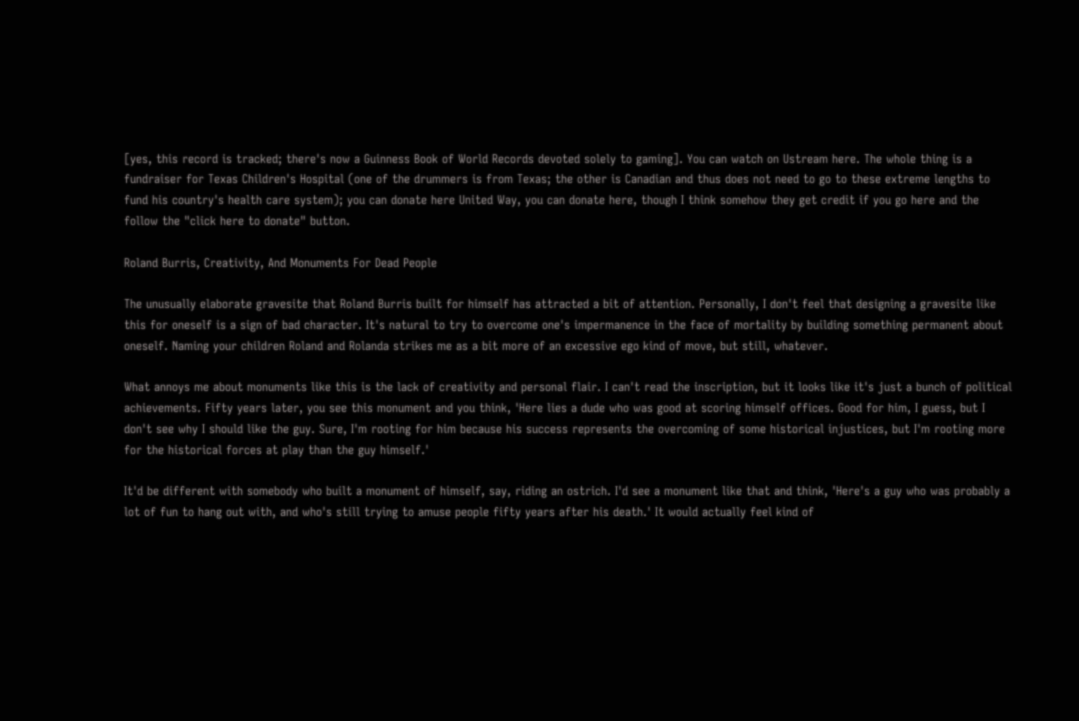[yes, this record is tracked; there's now a Guinness Book of World Records devoted solely to gaming]. You can watch on Ustream here. The whole thing is a fundraiser for Texas Children's Hospital (one of the drummers is from Texas; the other is Canadian and thus does not need to go to these extreme lengths to fund his country's health care system); you can donate here United Way, you can donate here, though I think somehow they get credit if you go here and the follow the "click here to donate" button.

Roland Burris, Creativity, And Monuments For Dead People

The unusually elaborate gravesite that Roland Burris built for himself has attracted a bit of attention. Personally, I don't feel that designing a gravesite like this for oneself is a sign of bad character. It's natural to try to overcome one's impermanence in the face of mortality by building something permanent about oneself. Naming your children Roland and Rolanda strikes me as a bit more of an excessive ego kind of move, but still, whatever.

What annoys me about monuments like this is the lack of creativity and personal flair. I can't read the inscription, but it looks like it's just a bunch of political achievements. Fifty years later, you see this monument and you think, 'Here lies a dude who was good at scoring himself offices. Good for him, I guess, but I don't see why I should like the guy. Sure, I'm rooting for him because his success represents the overcoming of some historical injustices, but I'm rooting more for the historical forces at play than the guy himself.'

It'd be different with somebody who built a monument of himself, say, riding an ostrich. I'd see a monument like that and think, 'Here's a guy who was probably a lot of fun to hang out with, and who's still trying to amuse people fifty years after his death.' It would actually feel kind of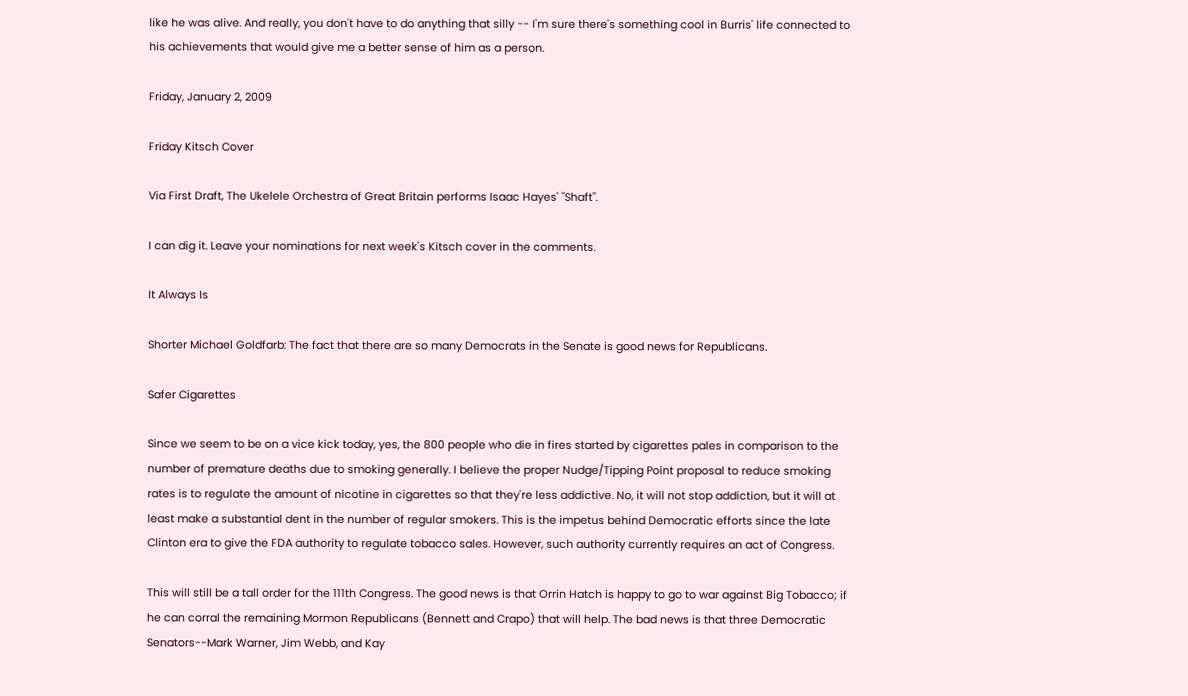like he was alive. And really, you don't have to do anything that silly -- I'm sure there's something cool in Burris' life connected to his achievements that would give me a better sense of him as a person.

Friday, January 2, 2009

Friday Kitsch Cover

Via First Draft, The Ukelele Orchestra of Great Britain performs Isaac Hayes' "Shaft".

I can dig it. Leave your nominations for next week's Kitsch cover in the comments.

It Always Is

Shorter Michael Goldfarb: The fact that there are so many Democrats in the Senate is good news for Republicans.

Safer Cigarettes

Since we seem to be on a vice kick today, yes, the 800 people who die in fires started by cigarettes pales in comparison to the number of premature deaths due to smoking generally. I believe the proper Nudge/Tipping Point proposal to reduce smoking rates is to regulate the amount of nicotine in cigarettes so that they're less addictive. No, it will not stop addiction, but it will at least make a substantial dent in the number of regular smokers. This is the impetus behind Democratic efforts since the late Clinton era to give the FDA authority to regulate tobacco sales. However, such authority currently requires an act of Congress.

This will still be a tall order for the 111th Congress. The good news is that Orrin Hatch is happy to go to war against Big Tobacco; if he can corral the remaining Mormon Republicans (Bennett and Crapo) that will help. The bad news is that three Democratic Senators--Mark Warner, Jim Webb, and Kay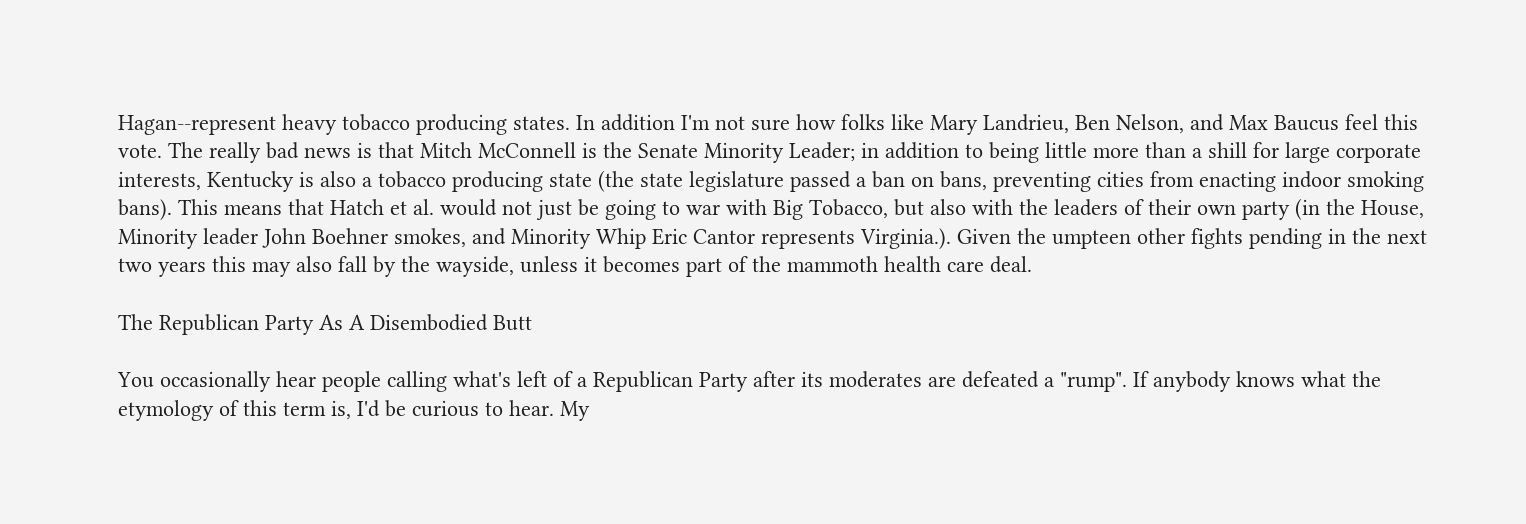Hagan--represent heavy tobacco producing states. In addition I'm not sure how folks like Mary Landrieu, Ben Nelson, and Max Baucus feel this vote. The really bad news is that Mitch McConnell is the Senate Minority Leader; in addition to being little more than a shill for large corporate interests, Kentucky is also a tobacco producing state (the state legislature passed a ban on bans, preventing cities from enacting indoor smoking bans). This means that Hatch et al. would not just be going to war with Big Tobacco, but also with the leaders of their own party (in the House, Minority leader John Boehner smokes, and Minority Whip Eric Cantor represents Virginia.). Given the umpteen other fights pending in the next two years this may also fall by the wayside, unless it becomes part of the mammoth health care deal.

The Republican Party As A Disembodied Butt

You occasionally hear people calling what's left of a Republican Party after its moderates are defeated a "rump". If anybody knows what the etymology of this term is, I'd be curious to hear. My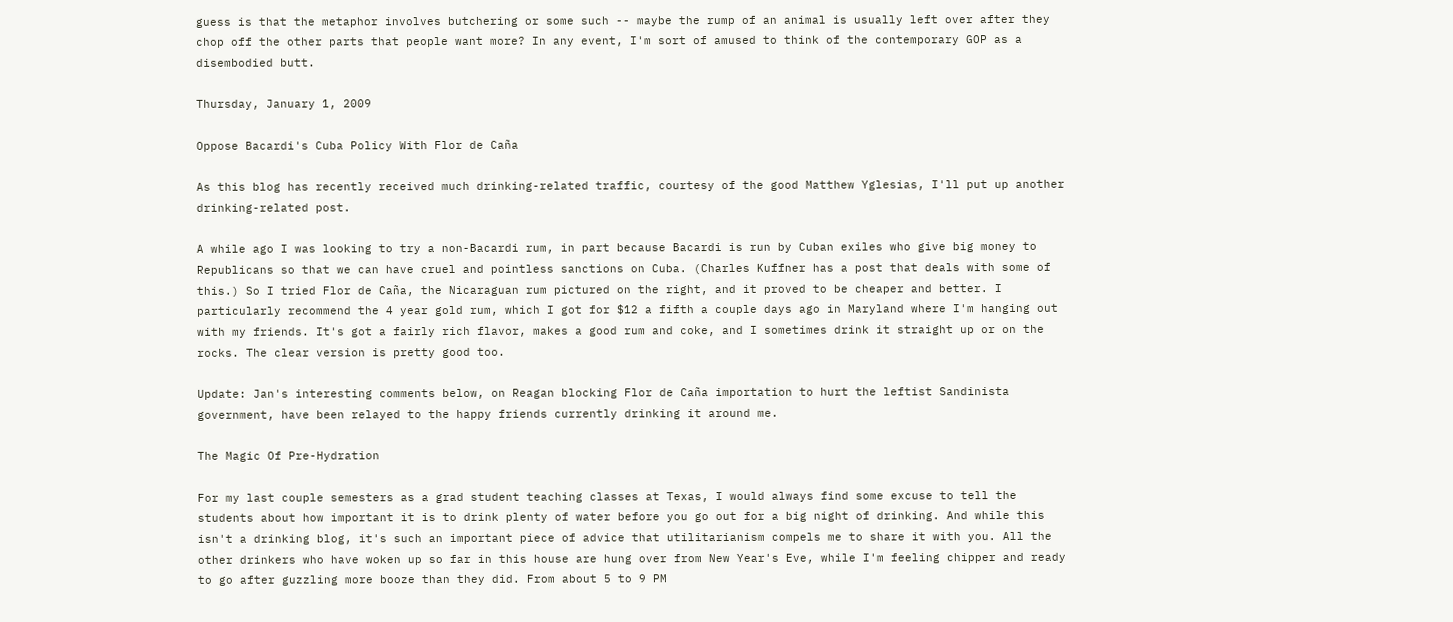guess is that the metaphor involves butchering or some such -- maybe the rump of an animal is usually left over after they chop off the other parts that people want more? In any event, I'm sort of amused to think of the contemporary GOP as a disembodied butt.

Thursday, January 1, 2009

Oppose Bacardi's Cuba Policy With Flor de Caña

As this blog has recently received much drinking-related traffic, courtesy of the good Matthew Yglesias, I'll put up another drinking-related post.

A while ago I was looking to try a non-Bacardi rum, in part because Bacardi is run by Cuban exiles who give big money to Republicans so that we can have cruel and pointless sanctions on Cuba. (Charles Kuffner has a post that deals with some of this.) So I tried Flor de Caña, the Nicaraguan rum pictured on the right, and it proved to be cheaper and better. I particularly recommend the 4 year gold rum, which I got for $12 a fifth a couple days ago in Maryland where I'm hanging out with my friends. It's got a fairly rich flavor, makes a good rum and coke, and I sometimes drink it straight up or on the rocks. The clear version is pretty good too.

Update: Jan's interesting comments below, on Reagan blocking Flor de Caña importation to hurt the leftist Sandinista government, have been relayed to the happy friends currently drinking it around me.

The Magic Of Pre-Hydration

For my last couple semesters as a grad student teaching classes at Texas, I would always find some excuse to tell the students about how important it is to drink plenty of water before you go out for a big night of drinking. And while this isn't a drinking blog, it's such an important piece of advice that utilitarianism compels me to share it with you. All the other drinkers who have woken up so far in this house are hung over from New Year's Eve, while I'm feeling chipper and ready to go after guzzling more booze than they did. From about 5 to 9 PM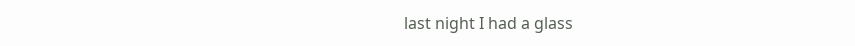last night I had a glass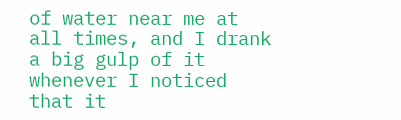of water near me at all times, and I drank a big gulp of it whenever I noticed that it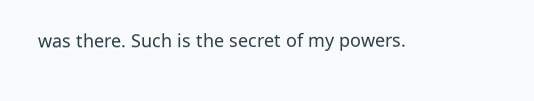was there. Such is the secret of my powers.